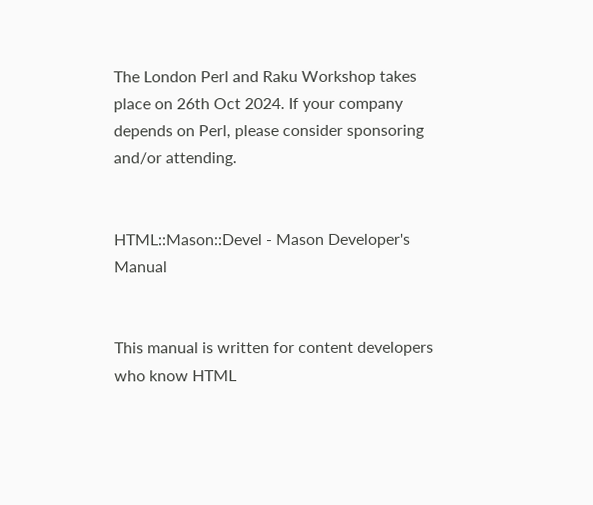The London Perl and Raku Workshop takes place on 26th Oct 2024. If your company depends on Perl, please consider sponsoring and/or attending.


HTML::Mason::Devel - Mason Developer's Manual


This manual is written for content developers who know HTML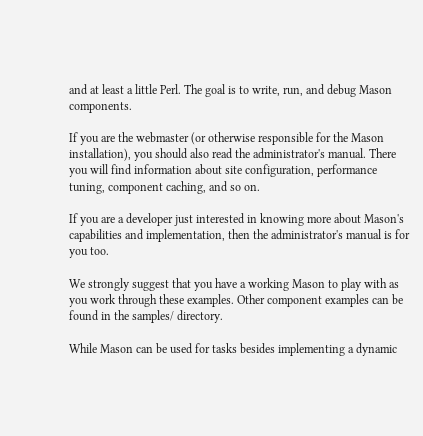and at least a little Perl. The goal is to write, run, and debug Mason components.

If you are the webmaster (or otherwise responsible for the Mason installation), you should also read the administrator's manual. There you will find information about site configuration, performance tuning, component caching, and so on.

If you are a developer just interested in knowing more about Mason's capabilities and implementation, then the administrator's manual is for you too.

We strongly suggest that you have a working Mason to play with as you work through these examples. Other component examples can be found in the samples/ directory.

While Mason can be used for tasks besides implementing a dynamic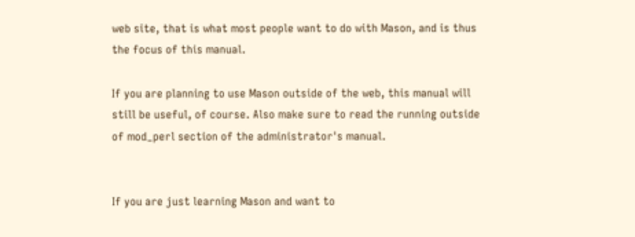web site, that is what most people want to do with Mason, and is thus the focus of this manual.

If you are planning to use Mason outside of the web, this manual will still be useful, of course. Also make sure to read the running outside of mod_perl section of the administrator's manual.


If you are just learning Mason and want to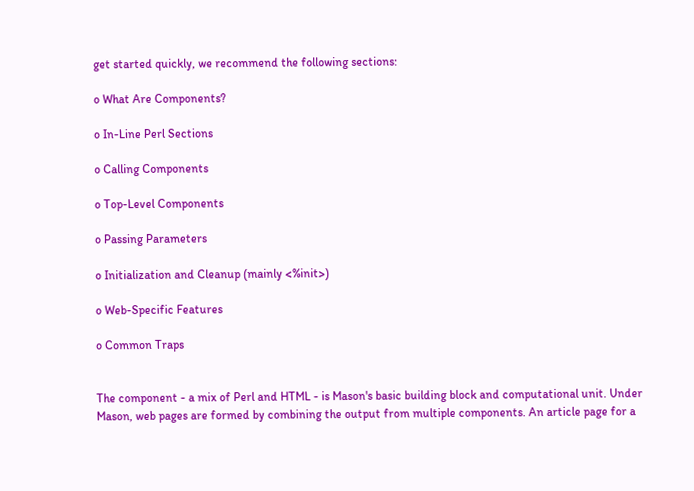get started quickly, we recommend the following sections:

o What Are Components?

o In-Line Perl Sections

o Calling Components

o Top-Level Components

o Passing Parameters

o Initialization and Cleanup (mainly <%init>)

o Web-Specific Features

o Common Traps


The component - a mix of Perl and HTML - is Mason's basic building block and computational unit. Under Mason, web pages are formed by combining the output from multiple components. An article page for a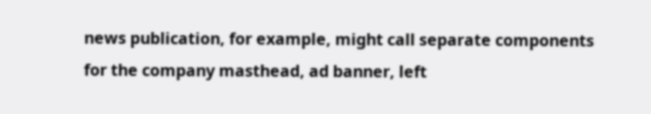news publication, for example, might call separate components for the company masthead, ad banner, left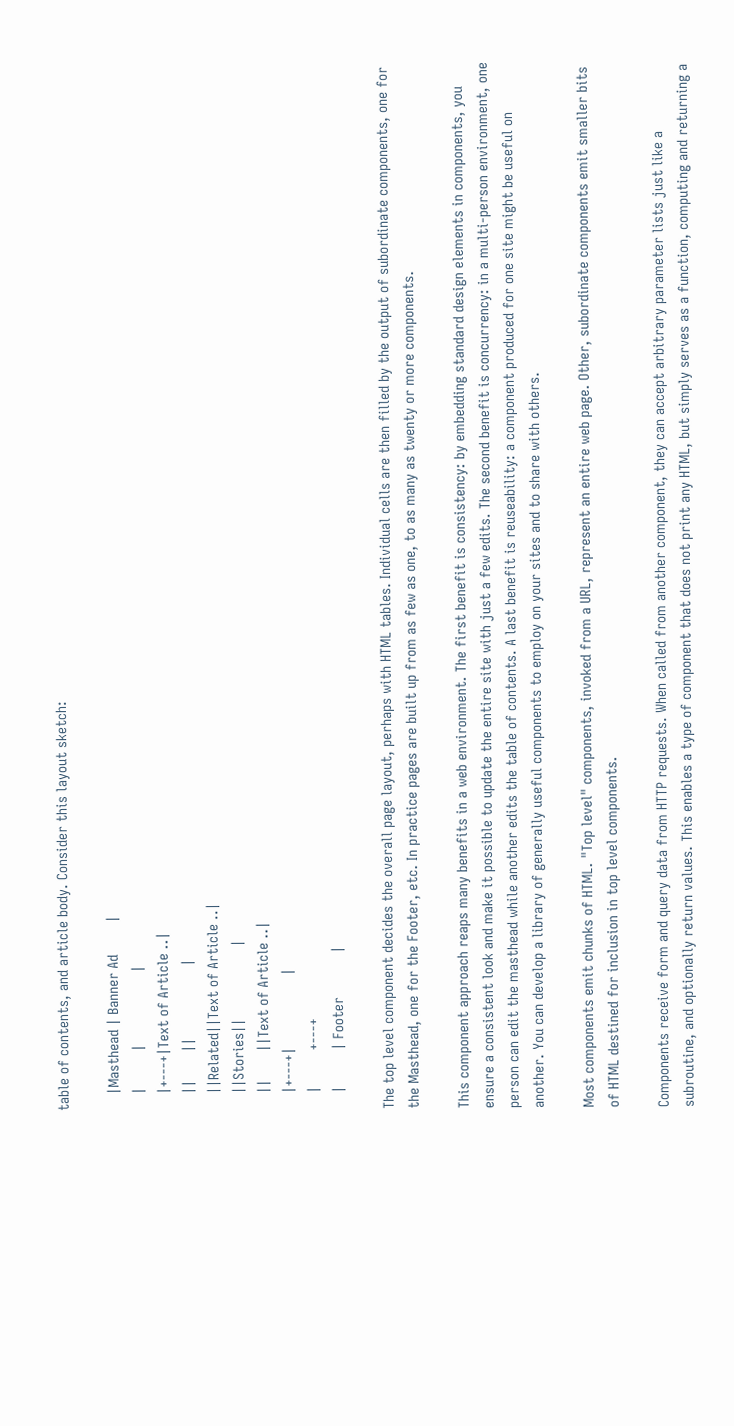table of contents, and article body. Consider this layout sketch:

    |Masthead | Banner Ad        |
    |         |                  |
    |+---+|Text of Article ..|
    ||       ||                  |
    ||Related||Text of Article ..|
    ||Stories||                  |
    ||       ||Text of Article ..|
    |+---+|                  |
    |         +---+
    |         | Footer           |

The top level component decides the overall page layout, perhaps with HTML tables. Individual cells are then filled by the output of subordinate components, one for the Masthead, one for the Footer, etc. In practice pages are built up from as few as one, to as many as twenty or more components.

This component approach reaps many benefits in a web environment. The first benefit is consistency: by embedding standard design elements in components, you ensure a consistent look and make it possible to update the entire site with just a few edits. The second benefit is concurrency: in a multi-person environment, one person can edit the masthead while another edits the table of contents. A last benefit is reuseability: a component produced for one site might be useful on another. You can develop a library of generally useful components to employ on your sites and to share with others.

Most components emit chunks of HTML. "Top level" components, invoked from a URL, represent an entire web page. Other, subordinate components emit smaller bits of HTML destined for inclusion in top level components.

Components receive form and query data from HTTP requests. When called from another component, they can accept arbitrary parameter lists just like a subroutine, and optionally return values. This enables a type of component that does not print any HTML, but simply serves as a function, computing and returning a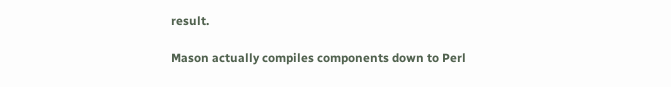result.

Mason actually compiles components down to Perl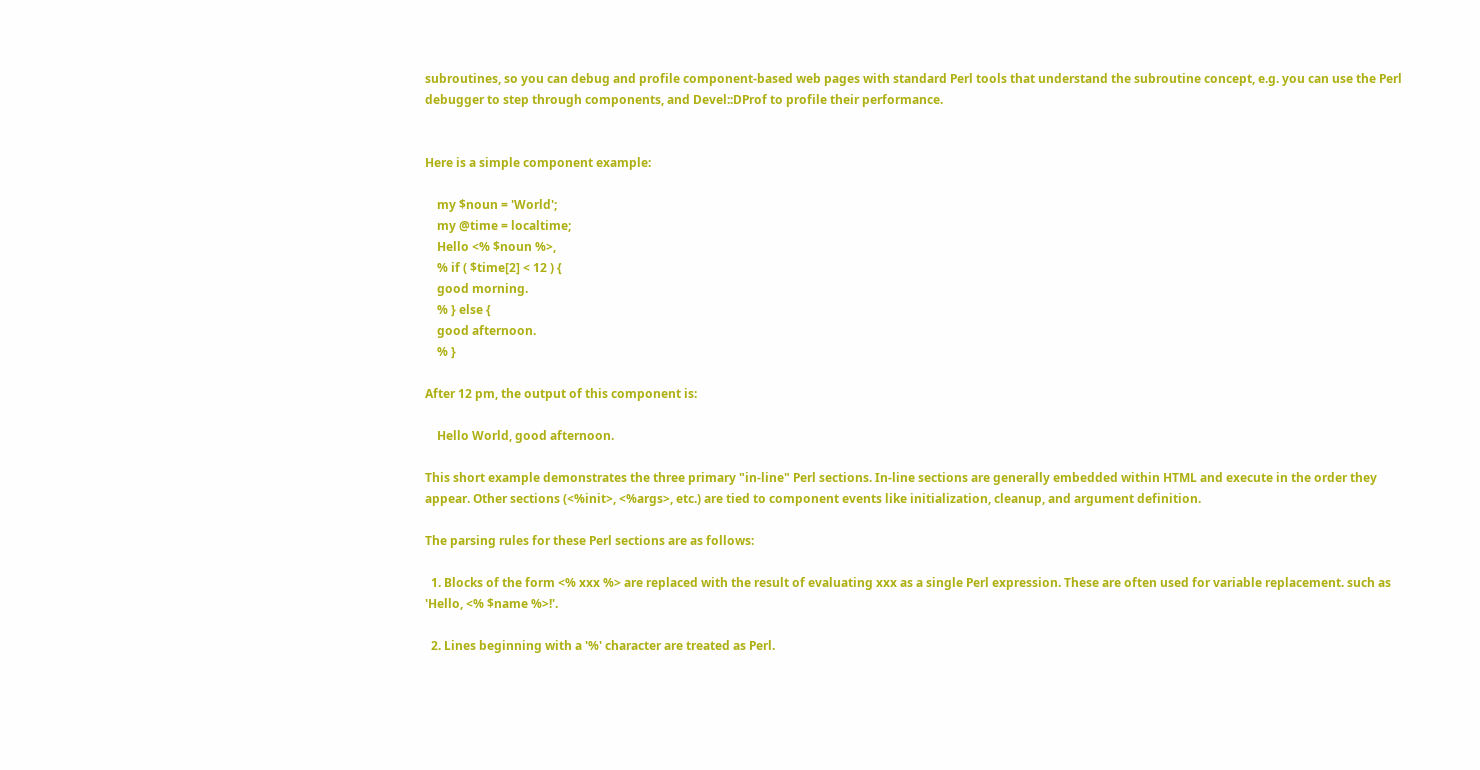subroutines, so you can debug and profile component-based web pages with standard Perl tools that understand the subroutine concept, e.g. you can use the Perl debugger to step through components, and Devel::DProf to profile their performance.


Here is a simple component example:

    my $noun = 'World';
    my @time = localtime;
    Hello <% $noun %>,
    % if ( $time[2] < 12 ) {
    good morning.
    % } else {
    good afternoon.
    % }

After 12 pm, the output of this component is:

    Hello World, good afternoon.

This short example demonstrates the three primary "in-line" Perl sections. In-line sections are generally embedded within HTML and execute in the order they appear. Other sections (<%init>, <%args>, etc.) are tied to component events like initialization, cleanup, and argument definition.

The parsing rules for these Perl sections are as follows:

  1. Blocks of the form <% xxx %> are replaced with the result of evaluating xxx as a single Perl expression. These are often used for variable replacement. such as 'Hello, <% $name %>!'.

  2. Lines beginning with a '%' character are treated as Perl.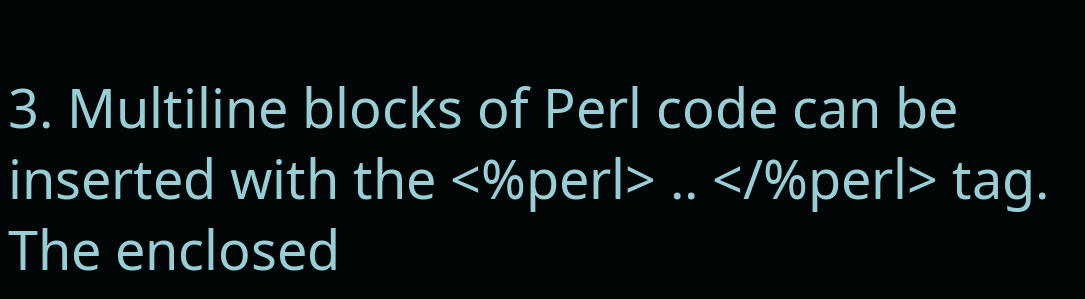3. Multiline blocks of Perl code can be inserted with the <%perl> .. </%perl> tag. The enclosed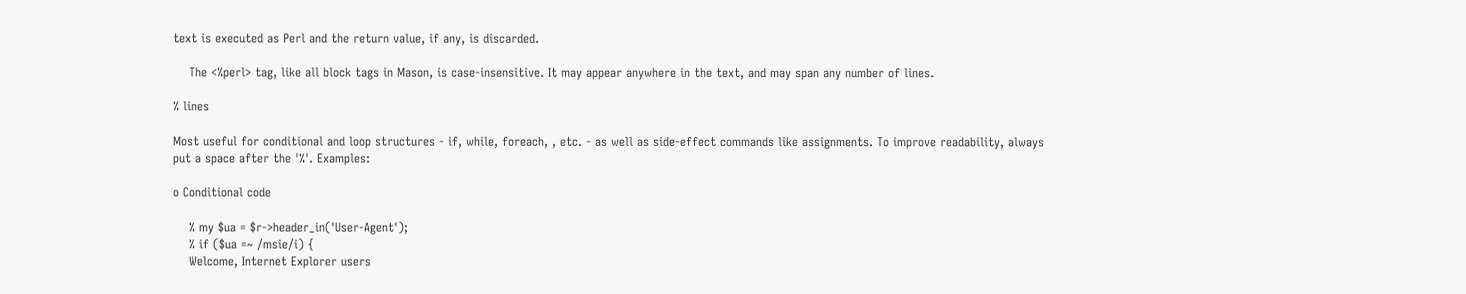text is executed as Perl and the return value, if any, is discarded.

    The <%perl> tag, like all block tags in Mason, is case-insensitive. It may appear anywhere in the text, and may span any number of lines.

% lines

Most useful for conditional and loop structures - if, while, foreach, , etc. - as well as side-effect commands like assignments. To improve readability, always put a space after the '%'. Examples:

o Conditional code

    % my $ua = $r->header_in('User-Agent');
    % if ($ua =~ /msie/i) {
    Welcome, Internet Explorer users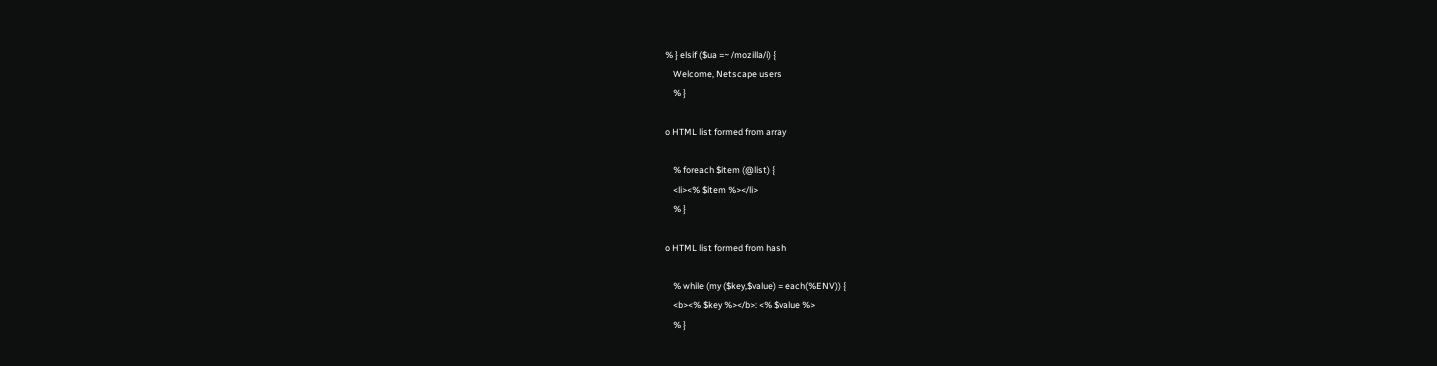% } elsif ($ua =~ /mozilla/i) {
    Welcome, Netscape users
    % }

o HTML list formed from array

    % foreach $item (@list) {
    <li><% $item %></li>
    % }

o HTML list formed from hash

    % while (my ($key,$value) = each(%ENV)) {
    <b><% $key %></b>: <% $value %>
    % }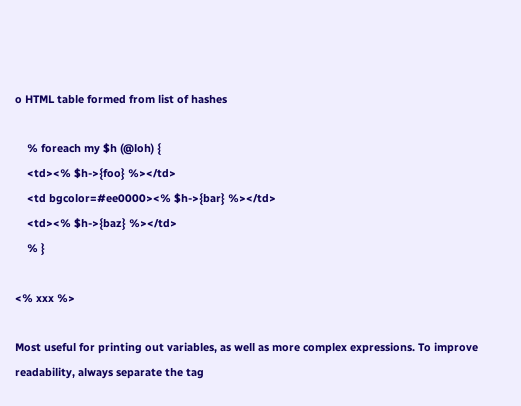o HTML table formed from list of hashes

    % foreach my $h (@loh) {
    <td><% $h->{foo} %></td>
    <td bgcolor=#ee0000><% $h->{bar} %></td>
    <td><% $h->{baz} %></td>
    % }

<% xxx %>

Most useful for printing out variables, as well as more complex expressions. To improve readability, always separate the tag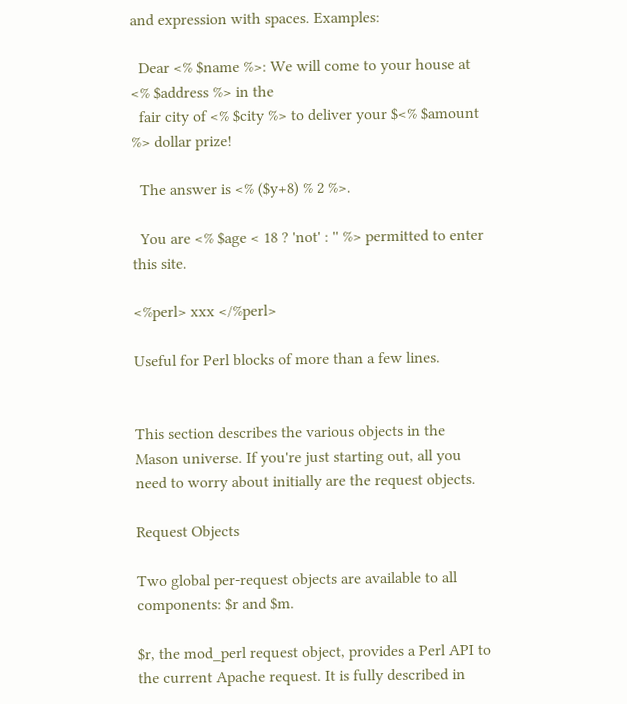and expression with spaces. Examples:

  Dear <% $name %>: We will come to your house at <% $address %> in the
  fair city of <% $city %> to deliver your $<% $amount %> dollar prize!

  The answer is <% ($y+8) % 2 %>.

  You are <% $age < 18 ? 'not' : '' %> permitted to enter this site.

<%perl> xxx </%perl>

Useful for Perl blocks of more than a few lines.


This section describes the various objects in the Mason universe. If you're just starting out, all you need to worry about initially are the request objects.

Request Objects

Two global per-request objects are available to all components: $r and $m.

$r, the mod_perl request object, provides a Perl API to the current Apache request. It is fully described in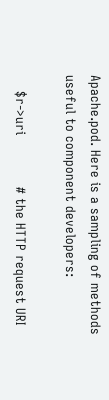Apache.pod. Here is a sampling of methods useful to component developers:

    $r->uri             # the HTTP request URI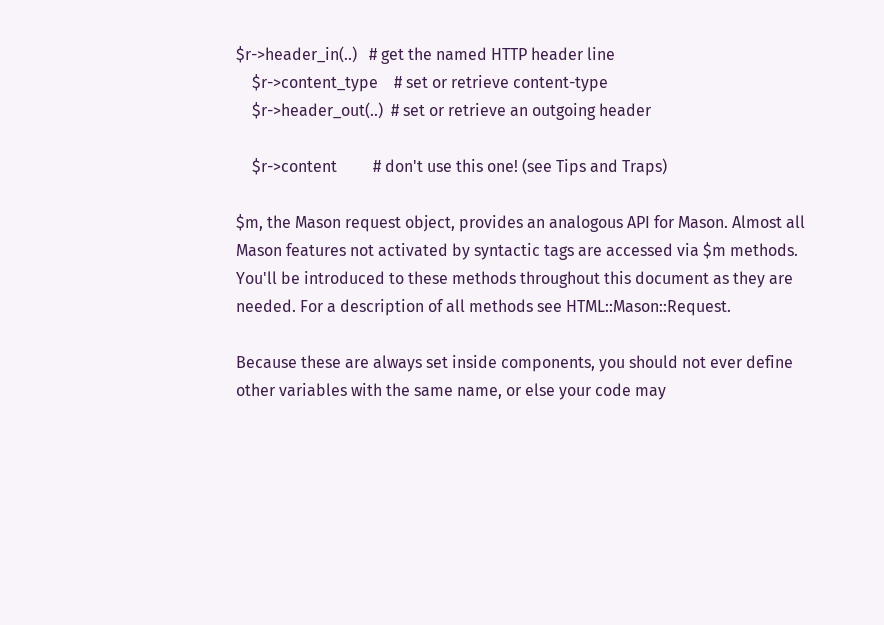$r->header_in(..)   # get the named HTTP header line
    $r->content_type    # set or retrieve content-type
    $r->header_out(..)  # set or retrieve an outgoing header

    $r->content         # don't use this one! (see Tips and Traps)

$m, the Mason request object, provides an analogous API for Mason. Almost all Mason features not activated by syntactic tags are accessed via $m methods. You'll be introduced to these methods throughout this document as they are needed. For a description of all methods see HTML::Mason::Request.

Because these are always set inside components, you should not ever define other variables with the same name, or else your code may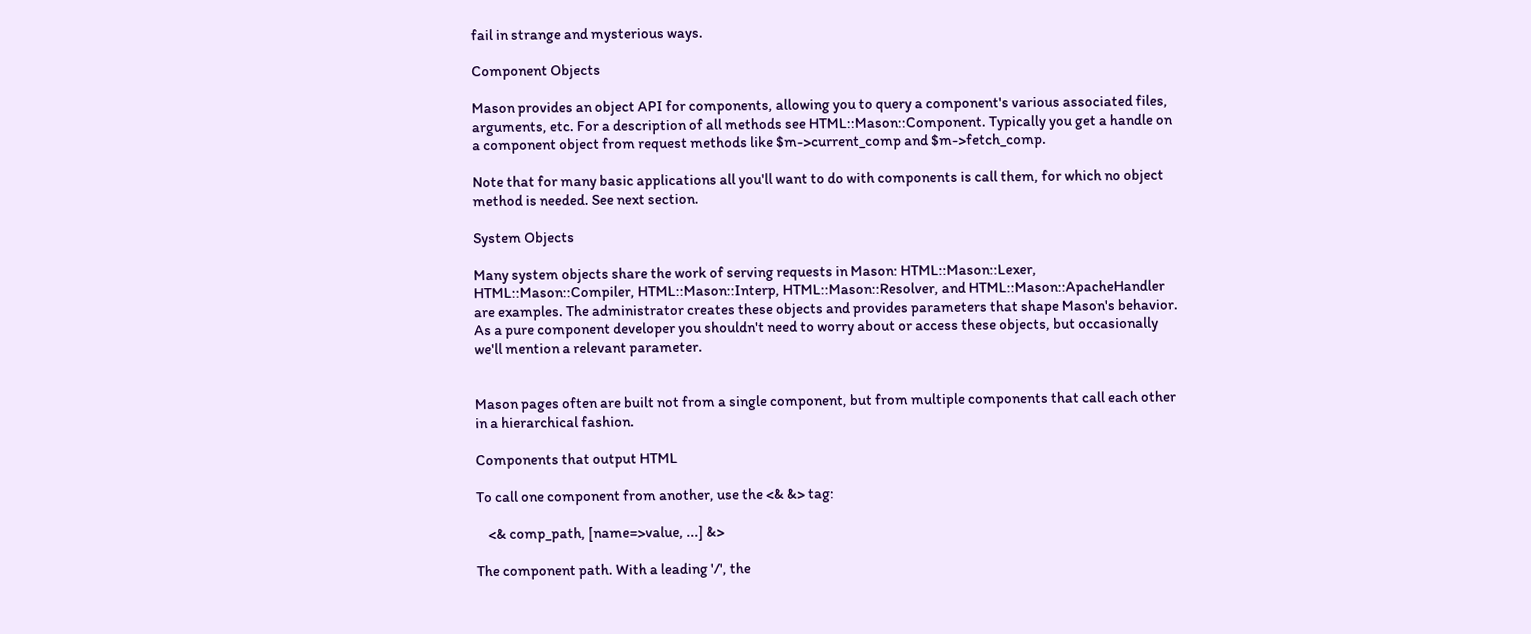fail in strange and mysterious ways.

Component Objects

Mason provides an object API for components, allowing you to query a component's various associated files, arguments, etc. For a description of all methods see HTML::Mason::Component. Typically you get a handle on a component object from request methods like $m->current_comp and $m->fetch_comp.

Note that for many basic applications all you'll want to do with components is call them, for which no object method is needed. See next section.

System Objects

Many system objects share the work of serving requests in Mason: HTML::Mason::Lexer, HTML::Mason::Compiler, HTML::Mason::Interp, HTML::Mason::Resolver, and HTML::Mason::ApacheHandler are examples. The administrator creates these objects and provides parameters that shape Mason's behavior. As a pure component developer you shouldn't need to worry about or access these objects, but occasionally we'll mention a relevant parameter.


Mason pages often are built not from a single component, but from multiple components that call each other in a hierarchical fashion.

Components that output HTML

To call one component from another, use the <& &> tag:

    <& comp_path, [name=>value, ...] &>

The component path. With a leading '/', the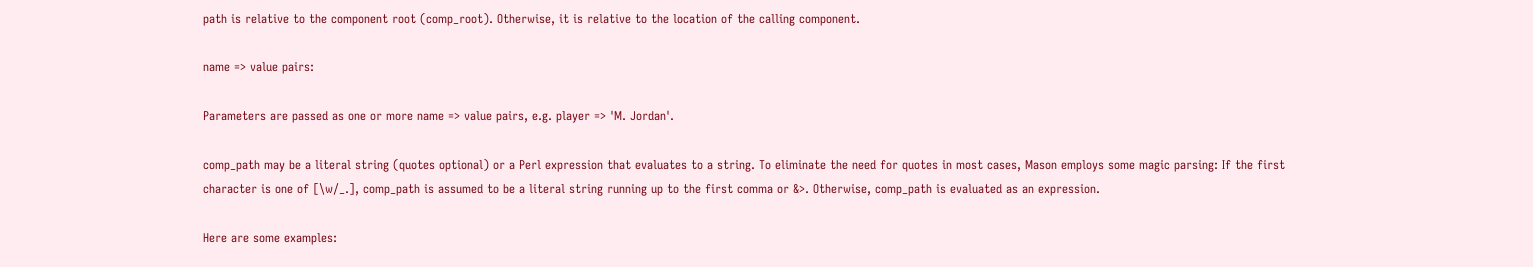path is relative to the component root (comp_root). Otherwise, it is relative to the location of the calling component.

name => value pairs:

Parameters are passed as one or more name => value pairs, e.g. player => 'M. Jordan'.

comp_path may be a literal string (quotes optional) or a Perl expression that evaluates to a string. To eliminate the need for quotes in most cases, Mason employs some magic parsing: If the first character is one of [\w/_.], comp_path is assumed to be a literal string running up to the first comma or &>. Otherwise, comp_path is evaluated as an expression.

Here are some examples: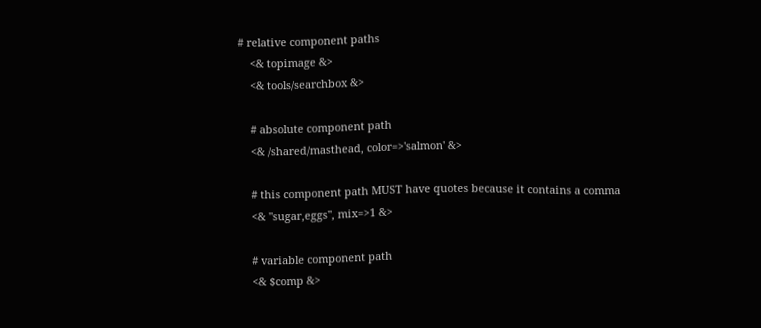# relative component paths
    <& topimage &>
    <& tools/searchbox &>

    # absolute component path
    <& /shared/masthead, color=>'salmon' &>

    # this component path MUST have quotes because it contains a comma
    <& "sugar,eggs", mix=>1 &>

    # variable component path
    <& $comp &>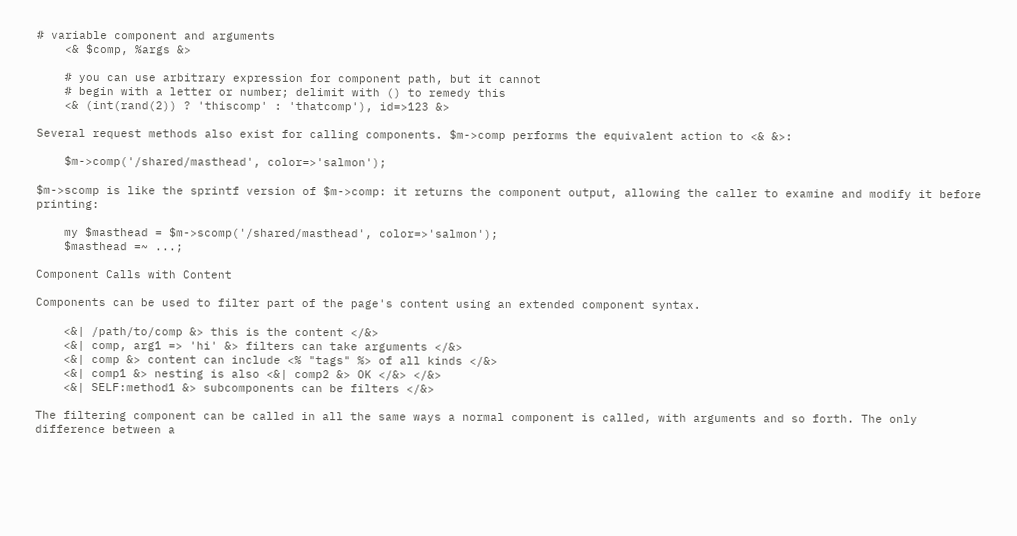# variable component and arguments
    <& $comp, %args &>

    # you can use arbitrary expression for component path, but it cannot
    # begin with a letter or number; delimit with () to remedy this
    <& (int(rand(2)) ? 'thiscomp' : 'thatcomp'), id=>123 &>

Several request methods also exist for calling components. $m->comp performs the equivalent action to <& &>:

    $m->comp('/shared/masthead', color=>'salmon');

$m->scomp is like the sprintf version of $m->comp: it returns the component output, allowing the caller to examine and modify it before printing:

    my $masthead = $m->scomp('/shared/masthead', color=>'salmon');
    $masthead =~ ...;

Component Calls with Content

Components can be used to filter part of the page's content using an extended component syntax.

    <&| /path/to/comp &> this is the content </&>
    <&| comp, arg1 => 'hi' &> filters can take arguments </&>
    <&| comp &> content can include <% "tags" %> of all kinds </&>
    <&| comp1 &> nesting is also <&| comp2 &> OK </&> </&>
    <&| SELF:method1 &> subcomponents can be filters </&>

The filtering component can be called in all the same ways a normal component is called, with arguments and so forth. The only difference between a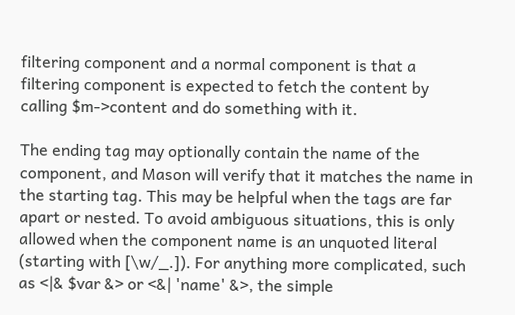filtering component and a normal component is that a filtering component is expected to fetch the content by calling $m->content and do something with it.

The ending tag may optionally contain the name of the component, and Mason will verify that it matches the name in the starting tag. This may be helpful when the tags are far apart or nested. To avoid ambiguous situations, this is only allowed when the component name is an unquoted literal (starting with [\w/_.]). For anything more complicated, such as <|& $var &> or <&| 'name' &>, the simple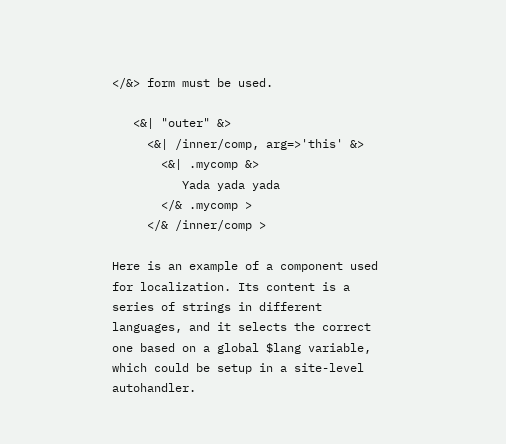</&> form must be used.

   <&| "outer" &>
     <&| /inner/comp, arg=>'this' &>
       <&| .mycomp &>
          Yada yada yada
       </& .mycomp >
     </& /inner/comp >

Here is an example of a component used for localization. Its content is a series of strings in different languages, and it selects the correct one based on a global $lang variable, which could be setup in a site-level autohandler.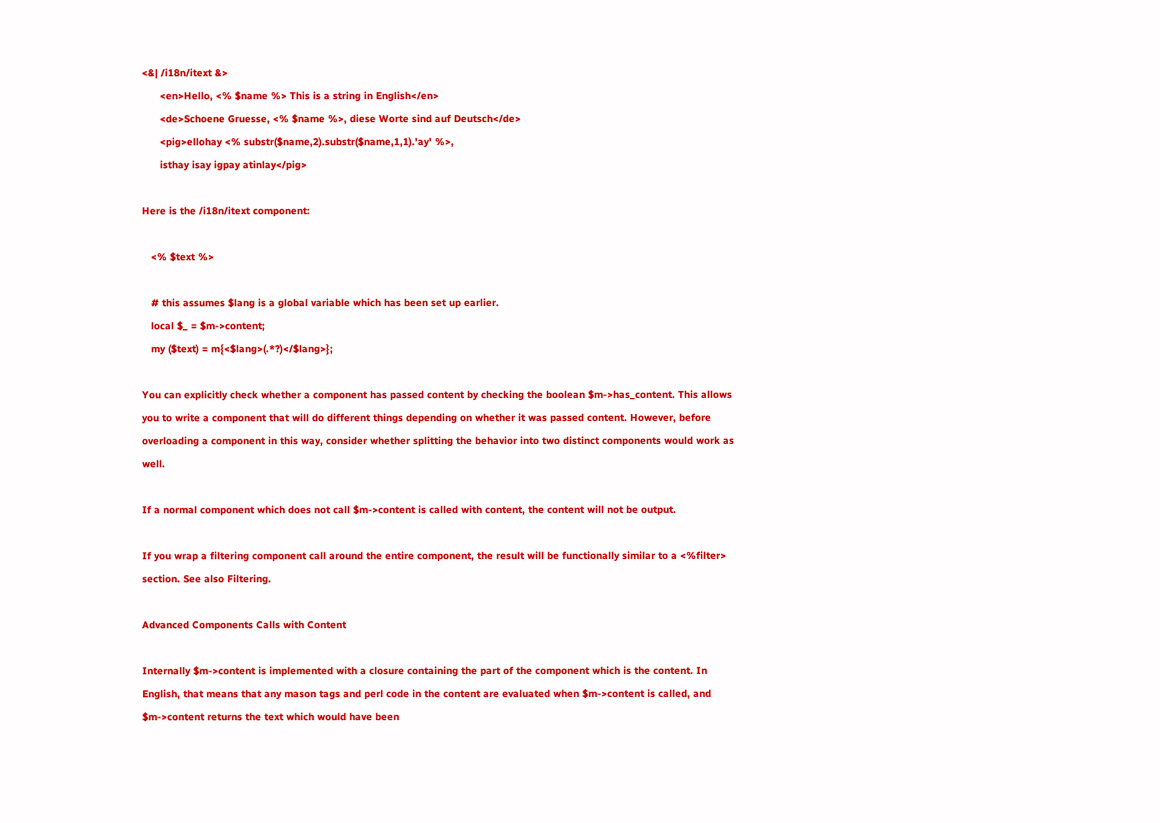<&| /i18n/itext &>
      <en>Hello, <% $name %> This is a string in English</en>
      <de>Schoene Gruesse, <% $name %>, diese Worte sind auf Deutsch</de>
      <pig>ellohay <% substr($name,2).substr($name,1,1).'ay' %>,
      isthay isay igpay atinlay</pig>

Here is the /i18n/itext component:

   <% $text %>

   # this assumes $lang is a global variable which has been set up earlier.
   local $_ = $m->content;
   my ($text) = m{<$lang>(.*?)</$lang>};

You can explicitly check whether a component has passed content by checking the boolean $m->has_content. This allows you to write a component that will do different things depending on whether it was passed content. However, before overloading a component in this way, consider whether splitting the behavior into two distinct components would work as well.

If a normal component which does not call $m->content is called with content, the content will not be output.

If you wrap a filtering component call around the entire component, the result will be functionally similar to a <%filter> section. See also Filtering.

Advanced Components Calls with Content

Internally $m->content is implemented with a closure containing the part of the component which is the content. In English, that means that any mason tags and perl code in the content are evaluated when $m->content is called, and $m->content returns the text which would have been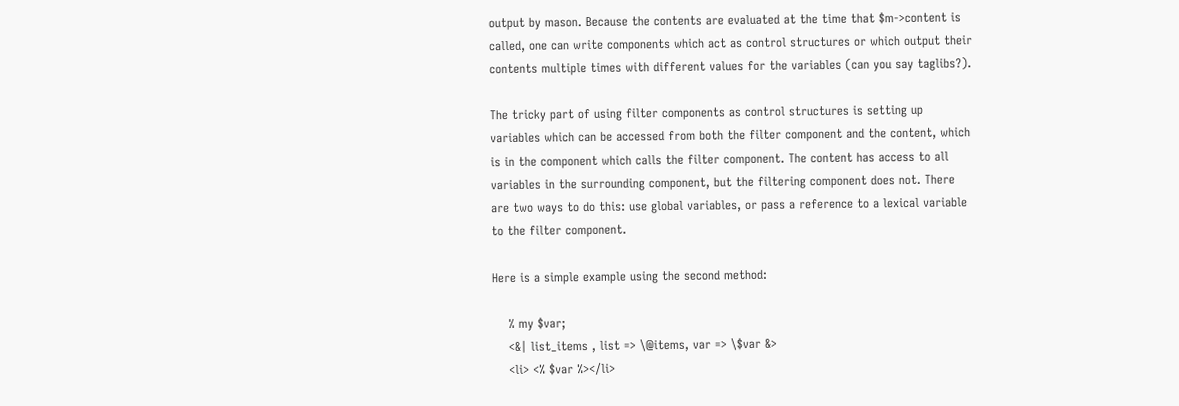output by mason. Because the contents are evaluated at the time that $m->content is called, one can write components which act as control structures or which output their contents multiple times with different values for the variables (can you say taglibs?).

The tricky part of using filter components as control structures is setting up variables which can be accessed from both the filter component and the content, which is in the component which calls the filter component. The content has access to all variables in the surrounding component, but the filtering component does not. There are two ways to do this: use global variables, or pass a reference to a lexical variable to the filter component.

Here is a simple example using the second method:

    % my $var;
    <&| list_items , list => \@items, var => \$var &>
    <li> <% $var %></li>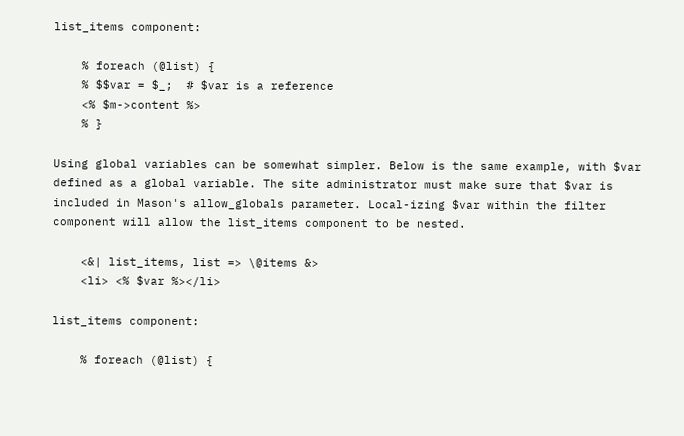list_items component:

    % foreach (@list) {
    % $$var = $_;  # $var is a reference
    <% $m->content %>
    % }

Using global variables can be somewhat simpler. Below is the same example, with $var defined as a global variable. The site administrator must make sure that $var is included in Mason's allow_globals parameter. Local-izing $var within the filter component will allow the list_items component to be nested.

    <&| list_items, list => \@items &>
    <li> <% $var %></li>

list_items component:

    % foreach (@list) {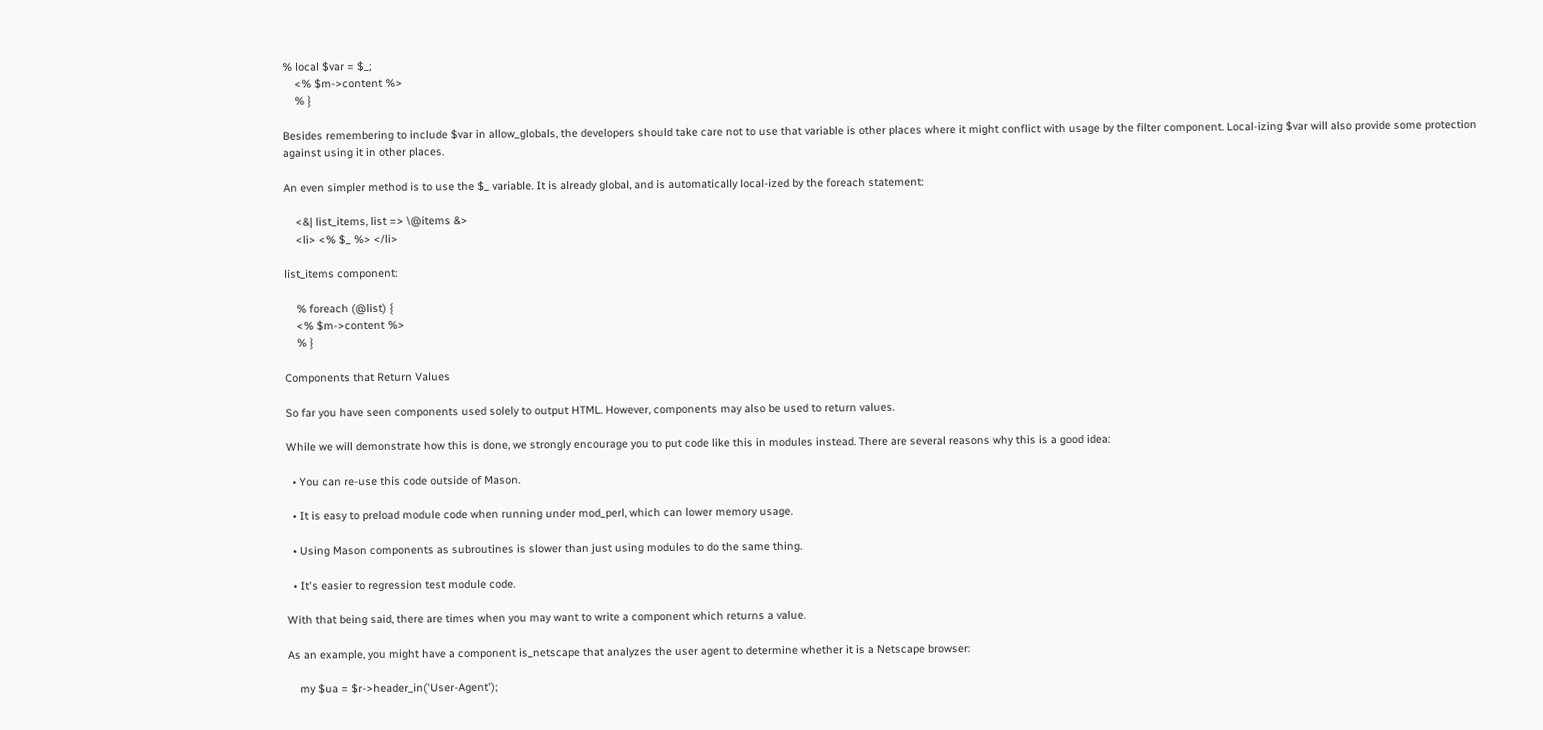% local $var = $_;
    <% $m->content %>
    % }

Besides remembering to include $var in allow_globals, the developers should take care not to use that variable is other places where it might conflict with usage by the filter component. Local-izing $var will also provide some protection against using it in other places.

An even simpler method is to use the $_ variable. It is already global, and is automatically local-ized by the foreach statement:

    <&| list_items, list => \@items &>
    <li> <% $_ %> </li>

list_items component:

    % foreach (@list) {
    <% $m->content %>
    % }

Components that Return Values

So far you have seen components used solely to output HTML. However, components may also be used to return values.

While we will demonstrate how this is done, we strongly encourage you to put code like this in modules instead. There are several reasons why this is a good idea:

  • You can re-use this code outside of Mason.

  • It is easy to preload module code when running under mod_perl, which can lower memory usage.

  • Using Mason components as subroutines is slower than just using modules to do the same thing.

  • It's easier to regression test module code.

With that being said, there are times when you may want to write a component which returns a value.

As an example, you might have a component is_netscape that analyzes the user agent to determine whether it is a Netscape browser:

    my $ua = $r->header_in('User-Agent');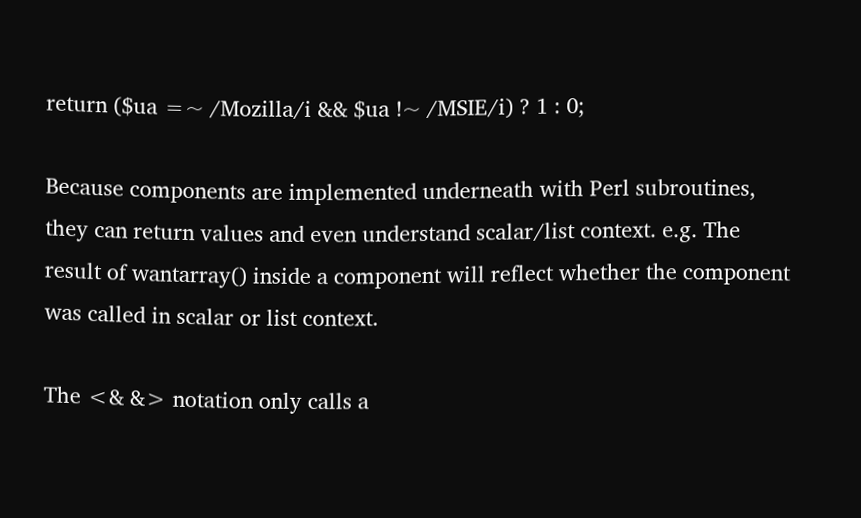return ($ua =~ /Mozilla/i && $ua !~ /MSIE/i) ? 1 : 0;

Because components are implemented underneath with Perl subroutines, they can return values and even understand scalar/list context. e.g. The result of wantarray() inside a component will reflect whether the component was called in scalar or list context.

The <& &> notation only calls a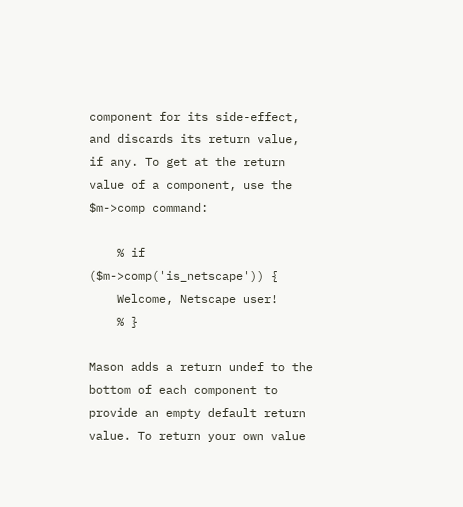component for its side-effect, and discards its return value, if any. To get at the return value of a component, use the $m->comp command:

    % if ($m->comp('is_netscape')) {
    Welcome, Netscape user!
    % }

Mason adds a return undef to the bottom of each component to provide an empty default return value. To return your own value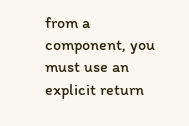from a component, you must use an explicit return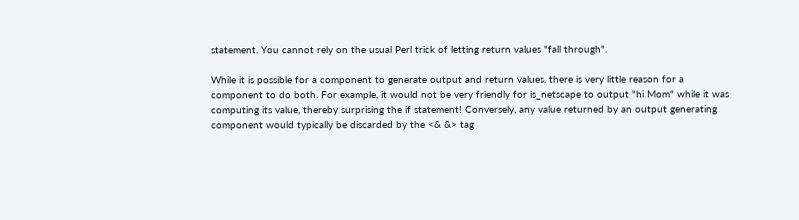statement. You cannot rely on the usual Perl trick of letting return values "fall through".

While it is possible for a component to generate output and return values, there is very little reason for a component to do both. For example, it would not be very friendly for is_netscape to output "hi Mom" while it was computing its value, thereby surprising the if statement! Conversely, any value returned by an output generating component would typically be discarded by the <& &> tag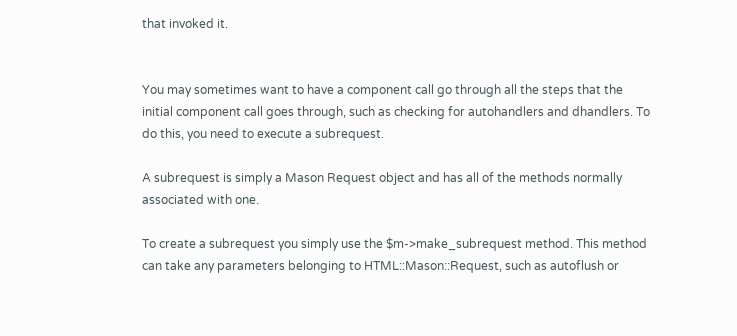that invoked it.


You may sometimes want to have a component call go through all the steps that the initial component call goes through, such as checking for autohandlers and dhandlers. To do this, you need to execute a subrequest.

A subrequest is simply a Mason Request object and has all of the methods normally associated with one.

To create a subrequest you simply use the $m->make_subrequest method. This method can take any parameters belonging to HTML::Mason::Request, such as autoflush or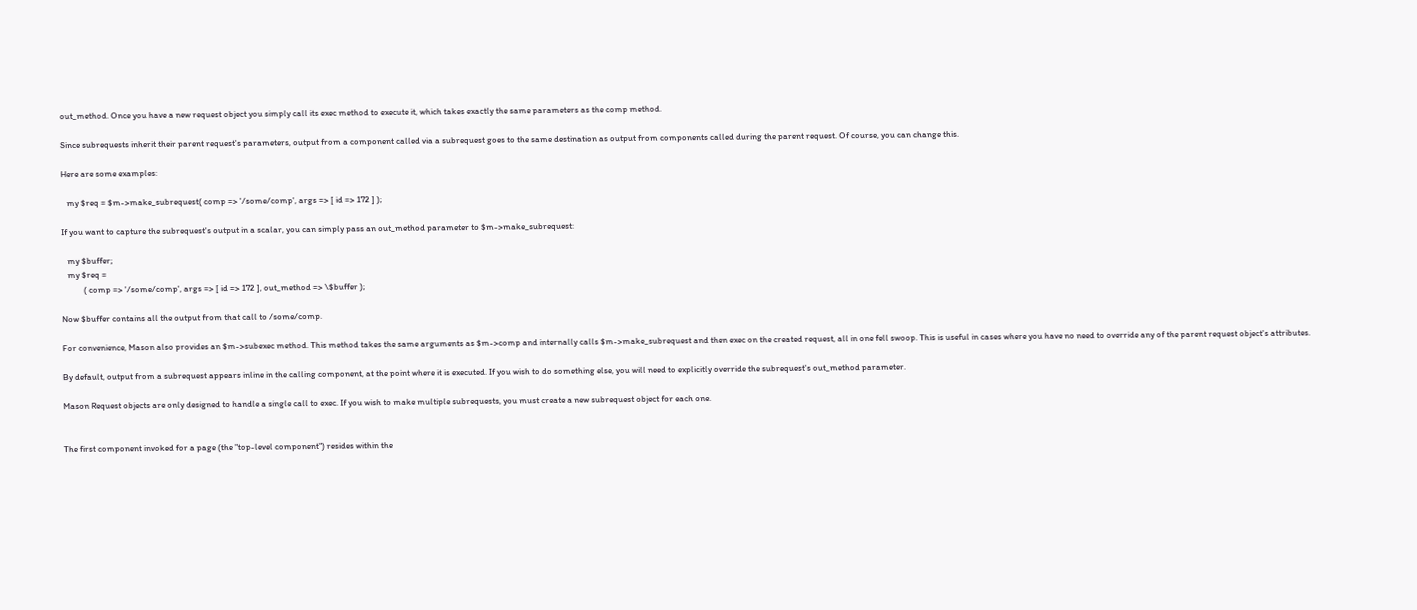out_method. Once you have a new request object you simply call its exec method to execute it, which takes exactly the same parameters as the comp method.

Since subrequests inherit their parent request's parameters, output from a component called via a subrequest goes to the same destination as output from components called during the parent request. Of course, you can change this.

Here are some examples:

   my $req = $m->make_subrequest( comp => '/some/comp', args => [ id => 172 ] );

If you want to capture the subrequest's output in a scalar, you can simply pass an out_method parameter to $m->make_subrequest:

   my $buffer;
   my $req =
           ( comp => '/some/comp', args => [ id => 172 ], out_method => \$buffer );

Now $buffer contains all the output from that call to /some/comp.

For convenience, Mason also provides an $m->subexec method. This method takes the same arguments as $m->comp and internally calls $m->make_subrequest and then exec on the created request, all in one fell swoop. This is useful in cases where you have no need to override any of the parent request object's attributes.

By default, output from a subrequest appears inline in the calling component, at the point where it is executed. If you wish to do something else, you will need to explicitly override the subrequest's out_method parameter.

Mason Request objects are only designed to handle a single call to exec. If you wish to make multiple subrequests, you must create a new subrequest object for each one.


The first component invoked for a page (the "top-level component") resides within the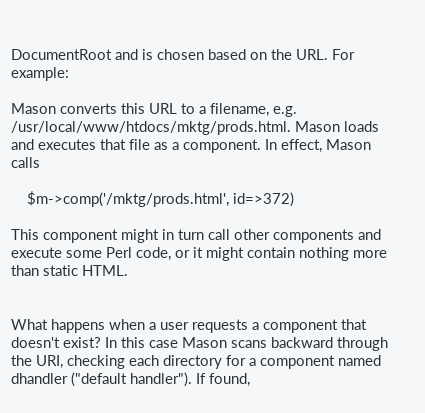DocumentRoot and is chosen based on the URL. For example:

Mason converts this URL to a filename, e.g. /usr/local/www/htdocs/mktg/prods.html. Mason loads and executes that file as a component. In effect, Mason calls

    $m->comp('/mktg/prods.html', id=>372)

This component might in turn call other components and execute some Perl code, or it might contain nothing more than static HTML.


What happens when a user requests a component that doesn't exist? In this case Mason scans backward through the URI, checking each directory for a component named dhandler ("default handler"). If found,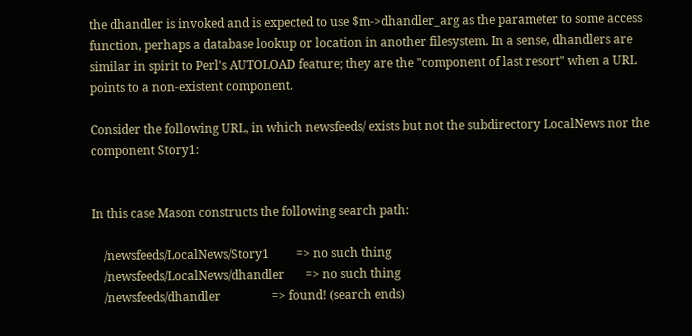the dhandler is invoked and is expected to use $m->dhandler_arg as the parameter to some access function, perhaps a database lookup or location in another filesystem. In a sense, dhandlers are similar in spirit to Perl's AUTOLOAD feature; they are the "component of last resort" when a URL points to a non-existent component.

Consider the following URL, in which newsfeeds/ exists but not the subdirectory LocalNews nor the component Story1:


In this case Mason constructs the following search path:

    /newsfeeds/LocalNews/Story1         => no such thing
    /newsfeeds/LocalNews/dhandler       => no such thing
    /newsfeeds/dhandler                 => found! (search ends)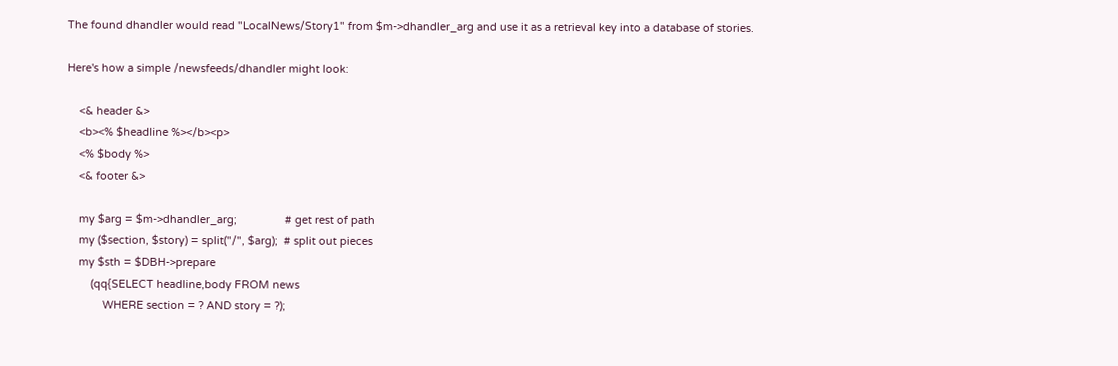The found dhandler would read "LocalNews/Story1" from $m->dhandler_arg and use it as a retrieval key into a database of stories.

Here's how a simple /newsfeeds/dhandler might look:

    <& header &>
    <b><% $headline %></b><p>
    <% $body %>
    <& footer &>

    my $arg = $m->dhandler_arg;                # get rest of path
    my ($section, $story) = split("/", $arg);  # split out pieces
    my $sth = $DBH->prepare
        (qq{SELECT headline,body FROM news
            WHERE section = ? AND story = ?);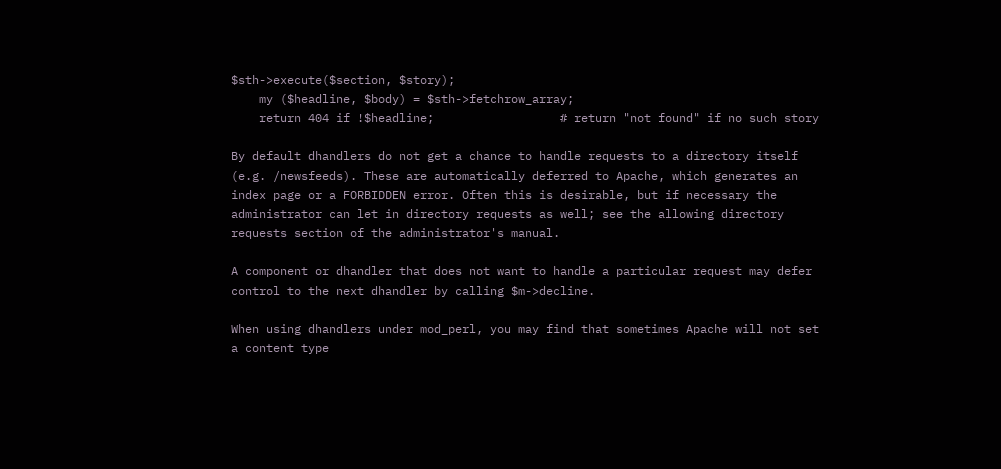$sth->execute($section, $story);
    my ($headline, $body) = $sth->fetchrow_array;
    return 404 if !$headline;                  # return "not found" if no such story

By default dhandlers do not get a chance to handle requests to a directory itself (e.g. /newsfeeds). These are automatically deferred to Apache, which generates an index page or a FORBIDDEN error. Often this is desirable, but if necessary the administrator can let in directory requests as well; see the allowing directory requests section of the administrator's manual.

A component or dhandler that does not want to handle a particular request may defer control to the next dhandler by calling $m->decline.

When using dhandlers under mod_perl, you may find that sometimes Apache will not set a content type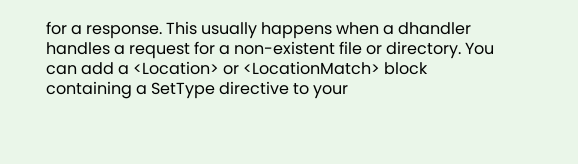for a response. This usually happens when a dhandler handles a request for a non-existent file or directory. You can add a <Location> or <LocationMatch> block containing a SetType directive to your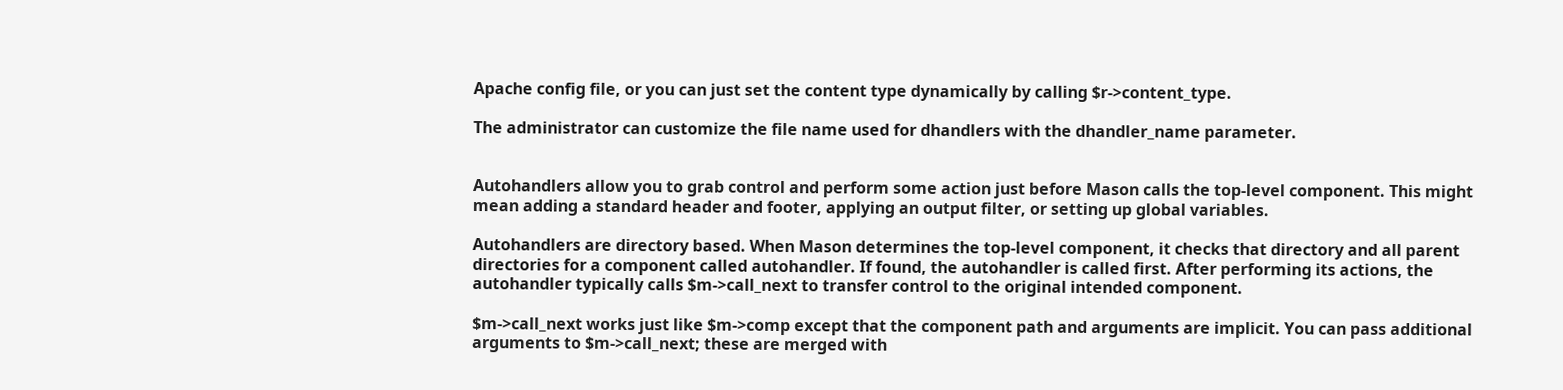Apache config file, or you can just set the content type dynamically by calling $r->content_type.

The administrator can customize the file name used for dhandlers with the dhandler_name parameter.


Autohandlers allow you to grab control and perform some action just before Mason calls the top-level component. This might mean adding a standard header and footer, applying an output filter, or setting up global variables.

Autohandlers are directory based. When Mason determines the top-level component, it checks that directory and all parent directories for a component called autohandler. If found, the autohandler is called first. After performing its actions, the autohandler typically calls $m->call_next to transfer control to the original intended component.

$m->call_next works just like $m->comp except that the component path and arguments are implicit. You can pass additional arguments to $m->call_next; these are merged with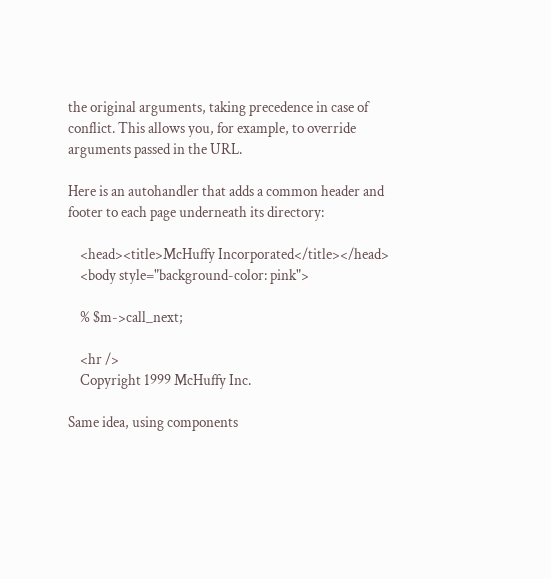the original arguments, taking precedence in case of conflict. This allows you, for example, to override arguments passed in the URL.

Here is an autohandler that adds a common header and footer to each page underneath its directory:

    <head><title>McHuffy Incorporated</title></head>
    <body style="background-color: pink">

    % $m->call_next;

    <hr />
    Copyright 1999 McHuffy Inc.

Same idea, using components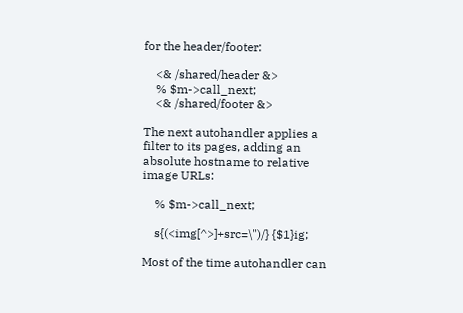for the header/footer:

    <& /shared/header &>
    % $m->call_next;
    <& /shared/footer &>

The next autohandler applies a filter to its pages, adding an absolute hostname to relative image URLs:

    % $m->call_next;

    s{(<img[^>]+src=\")/} {$1}ig;

Most of the time autohandler can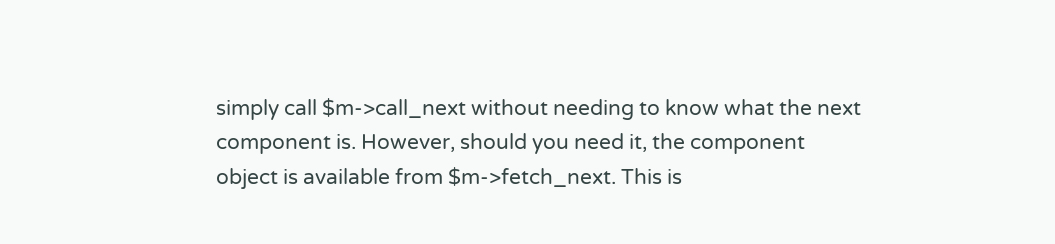simply call $m->call_next without needing to know what the next component is. However, should you need it, the component object is available from $m->fetch_next. This is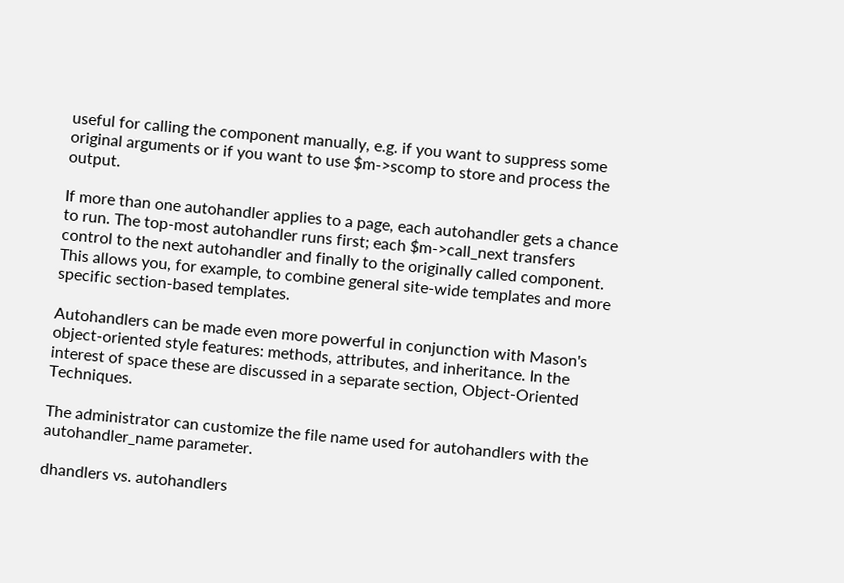useful for calling the component manually, e.g. if you want to suppress some original arguments or if you want to use $m->scomp to store and process the output.

If more than one autohandler applies to a page, each autohandler gets a chance to run. The top-most autohandler runs first; each $m->call_next transfers control to the next autohandler and finally to the originally called component. This allows you, for example, to combine general site-wide templates and more specific section-based templates.

Autohandlers can be made even more powerful in conjunction with Mason's object-oriented style features: methods, attributes, and inheritance. In the interest of space these are discussed in a separate section, Object-Oriented Techniques.

The administrator can customize the file name used for autohandlers with the autohandler_name parameter.

dhandlers vs. autohandlers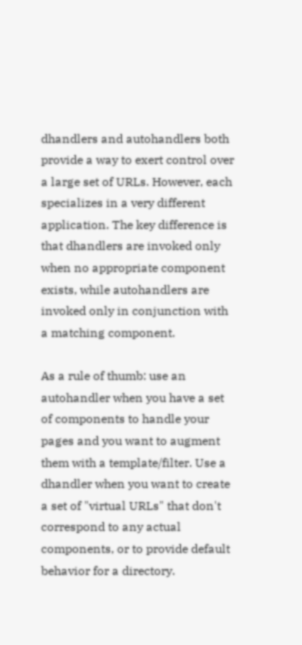dhandlers and autohandlers both provide a way to exert control over a large set of URLs. However, each specializes in a very different application. The key difference is that dhandlers are invoked only when no appropriate component exists, while autohandlers are invoked only in conjunction with a matching component.

As a rule of thumb: use an autohandler when you have a set of components to handle your pages and you want to augment them with a template/filter. Use a dhandler when you want to create a set of "virtual URLs" that don't correspond to any actual components, or to provide default behavior for a directory.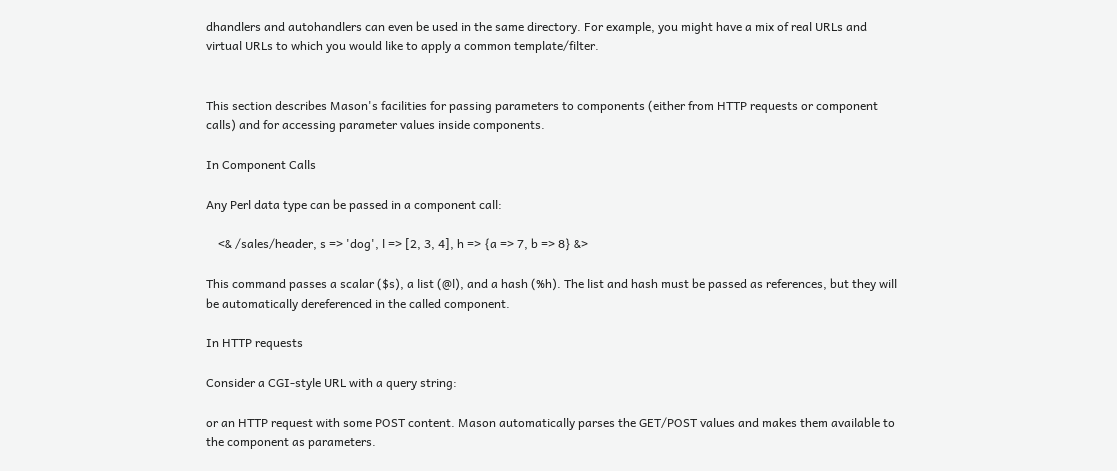dhandlers and autohandlers can even be used in the same directory. For example, you might have a mix of real URLs and virtual URLs to which you would like to apply a common template/filter.


This section describes Mason's facilities for passing parameters to components (either from HTTP requests or component calls) and for accessing parameter values inside components.

In Component Calls

Any Perl data type can be passed in a component call:

    <& /sales/header, s => 'dog', l => [2, 3, 4], h => {a => 7, b => 8} &>

This command passes a scalar ($s), a list (@l), and a hash (%h). The list and hash must be passed as references, but they will be automatically dereferenced in the called component.

In HTTP requests

Consider a CGI-style URL with a query string:

or an HTTP request with some POST content. Mason automatically parses the GET/POST values and makes them available to the component as parameters.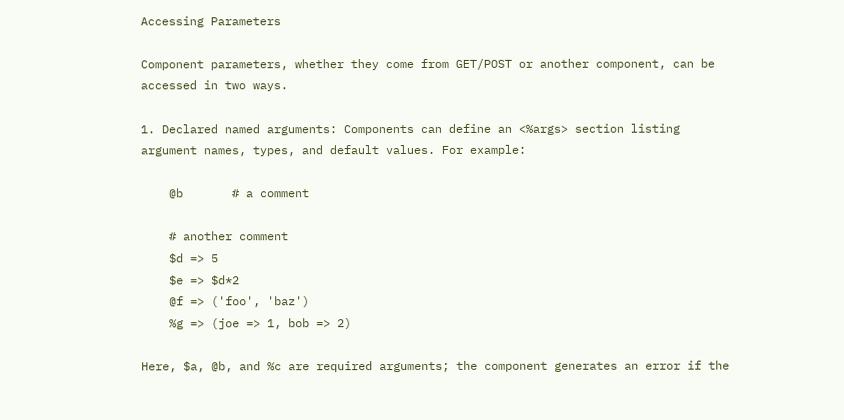Accessing Parameters

Component parameters, whether they come from GET/POST or another component, can be accessed in two ways.

1. Declared named arguments: Components can define an <%args> section listing argument names, types, and default values. For example:

    @b       # a comment

    # another comment
    $d => 5
    $e => $d*2
    @f => ('foo', 'baz')
    %g => (joe => 1, bob => 2)

Here, $a, @b, and %c are required arguments; the component generates an error if the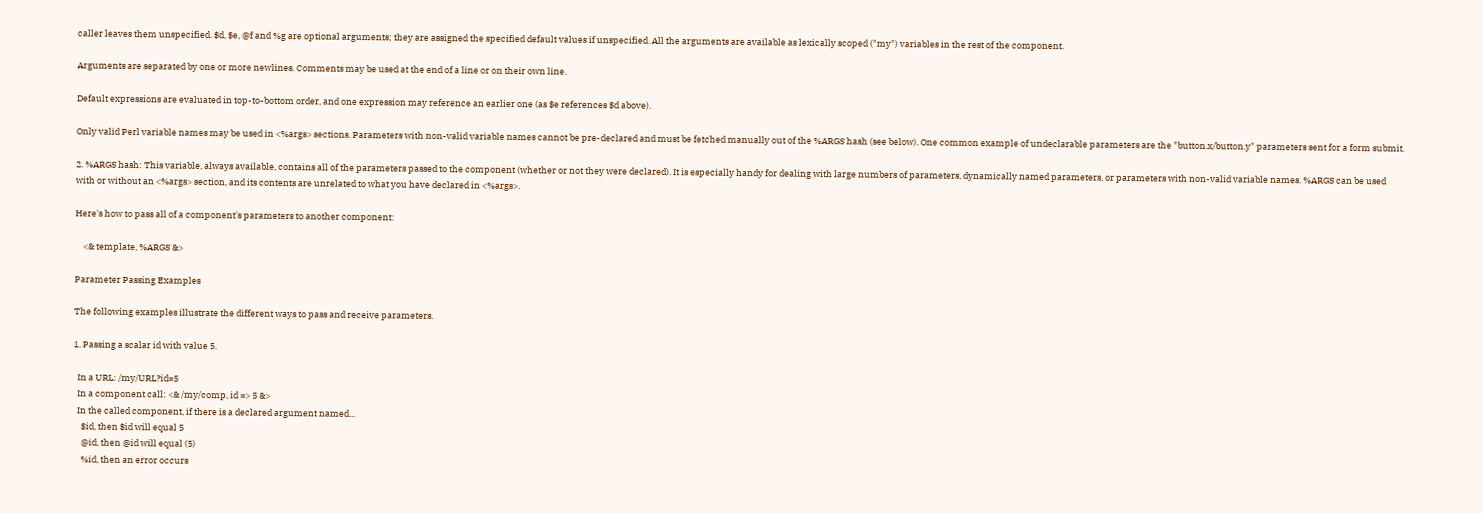caller leaves them unspecified. $d, $e, @f and %g are optional arguments; they are assigned the specified default values if unspecified. All the arguments are available as lexically scoped ("my") variables in the rest of the component.

Arguments are separated by one or more newlines. Comments may be used at the end of a line or on their own line.

Default expressions are evaluated in top-to-bottom order, and one expression may reference an earlier one (as $e references $d above).

Only valid Perl variable names may be used in <%args> sections. Parameters with non-valid variable names cannot be pre-declared and must be fetched manually out of the %ARGS hash (see below). One common example of undeclarable parameters are the "button.x/button.y" parameters sent for a form submit.

2. %ARGS hash: This variable, always available, contains all of the parameters passed to the component (whether or not they were declared). It is especially handy for dealing with large numbers of parameters, dynamically named parameters, or parameters with non-valid variable names. %ARGS can be used with or without an <%args> section, and its contents are unrelated to what you have declared in <%args>.

Here's how to pass all of a component's parameters to another component:

    <& template, %ARGS &>

Parameter Passing Examples

The following examples illustrate the different ways to pass and receive parameters.

1. Passing a scalar id with value 5.

  In a URL: /my/URL?id=5
  In a component call: <& /my/comp, id => 5 &>
  In the called component, if there is a declared argument named...
    $id, then $id will equal 5
    @id, then @id will equal (5)
    %id, then an error occurs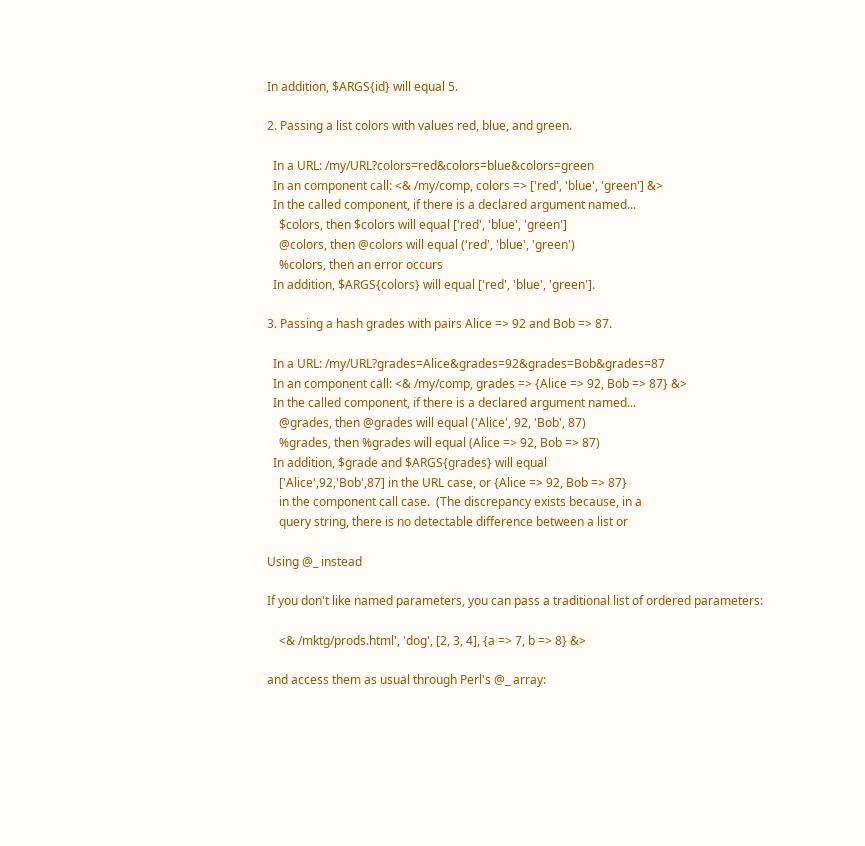In addition, $ARGS{id} will equal 5.

2. Passing a list colors with values red, blue, and green.

  In a URL: /my/URL?colors=red&colors=blue&colors=green
  In an component call: <& /my/comp, colors => ['red', 'blue', 'green'] &>
  In the called component, if there is a declared argument named...
    $colors, then $colors will equal ['red', 'blue', 'green']
    @colors, then @colors will equal ('red', 'blue', 'green')
    %colors, then an error occurs
  In addition, $ARGS{colors} will equal ['red', 'blue', 'green'].

3. Passing a hash grades with pairs Alice => 92 and Bob => 87.

  In a URL: /my/URL?grades=Alice&grades=92&grades=Bob&grades=87
  In an component call: <& /my/comp, grades => {Alice => 92, Bob => 87} &>
  In the called component, if there is a declared argument named...
    @grades, then @grades will equal ('Alice', 92, 'Bob', 87)
    %grades, then %grades will equal (Alice => 92, Bob => 87)
  In addition, $grade and $ARGS{grades} will equal
    ['Alice',92,'Bob',87] in the URL case, or {Alice => 92, Bob => 87}
    in the component call case.  (The discrepancy exists because, in a
    query string, there is no detectable difference between a list or

Using @_ instead

If you don't like named parameters, you can pass a traditional list of ordered parameters:

    <& /mktg/prods.html', 'dog', [2, 3, 4], {a => 7, b => 8} &>

and access them as usual through Perl's @_ array: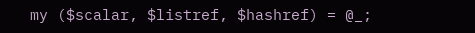my ($scalar, $listref, $hashref) = @_;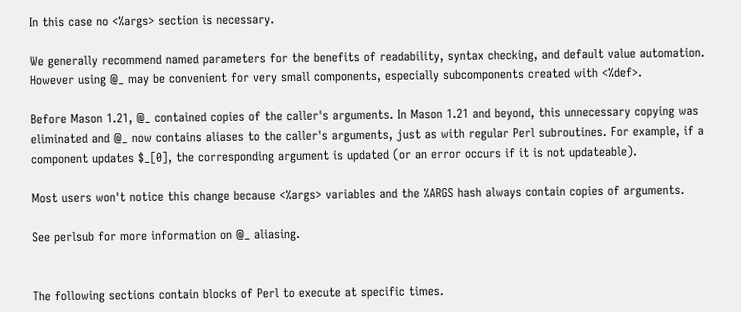In this case no <%args> section is necessary.

We generally recommend named parameters for the benefits of readability, syntax checking, and default value automation. However using @_ may be convenient for very small components, especially subcomponents created with <%def>.

Before Mason 1.21, @_ contained copies of the caller's arguments. In Mason 1.21 and beyond, this unnecessary copying was eliminated and @_ now contains aliases to the caller's arguments, just as with regular Perl subroutines. For example, if a component updates $_[0], the corresponding argument is updated (or an error occurs if it is not updateable).

Most users won't notice this change because <%args> variables and the %ARGS hash always contain copies of arguments.

See perlsub for more information on @_ aliasing.


The following sections contain blocks of Perl to execute at specific times.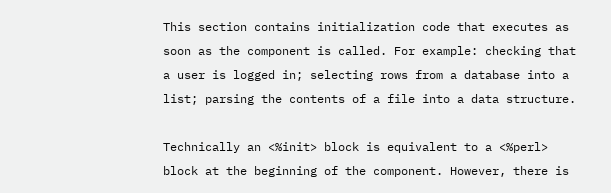This section contains initialization code that executes as soon as the component is called. For example: checking that a user is logged in; selecting rows from a database into a list; parsing the contents of a file into a data structure.

Technically an <%init> block is equivalent to a <%perl> block at the beginning of the component. However, there is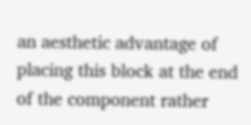an aesthetic advantage of placing this block at the end of the component rather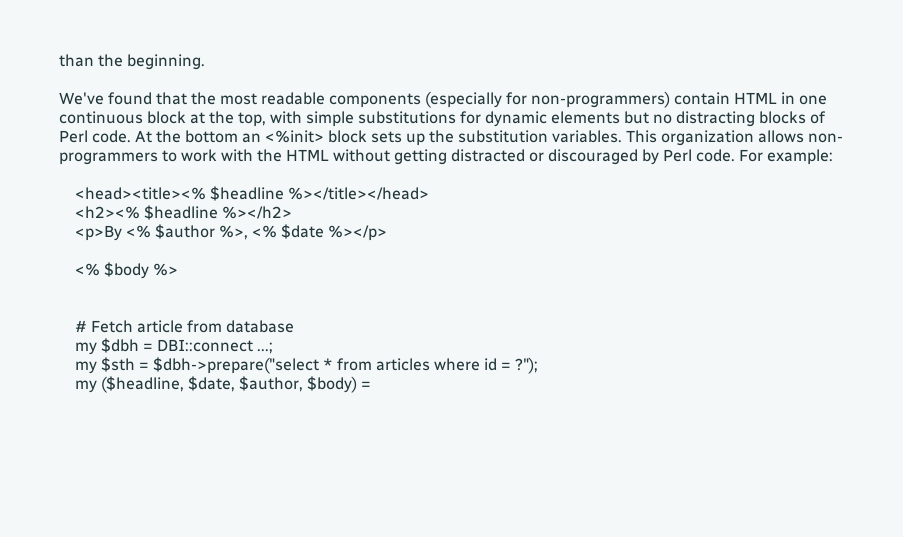than the beginning.

We've found that the most readable components (especially for non-programmers) contain HTML in one continuous block at the top, with simple substitutions for dynamic elements but no distracting blocks of Perl code. At the bottom an <%init> block sets up the substitution variables. This organization allows non-programmers to work with the HTML without getting distracted or discouraged by Perl code. For example:

    <head><title><% $headline %></title></head>
    <h2><% $headline %></h2>
    <p>By <% $author %>, <% $date %></p>

    <% $body %>


    # Fetch article from database
    my $dbh = DBI::connect ...;
    my $sth = $dbh->prepare("select * from articles where id = ?");
    my ($headline, $date, $author, $body) =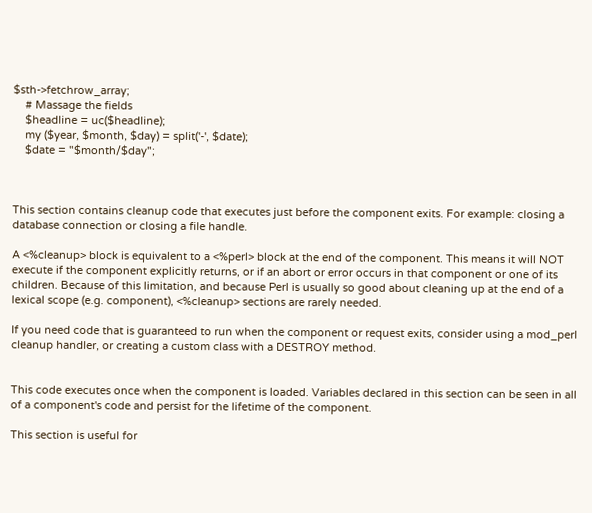$sth->fetchrow_array;
    # Massage the fields
    $headline = uc($headline);
    my ($year, $month, $day) = split('-', $date);
    $date = "$month/$day";



This section contains cleanup code that executes just before the component exits. For example: closing a database connection or closing a file handle.

A <%cleanup> block is equivalent to a <%perl> block at the end of the component. This means it will NOT execute if the component explicitly returns, or if an abort or error occurs in that component or one of its children. Because of this limitation, and because Perl is usually so good about cleaning up at the end of a lexical scope (e.g. component), <%cleanup> sections are rarely needed.

If you need code that is guaranteed to run when the component or request exits, consider using a mod_perl cleanup handler, or creating a custom class with a DESTROY method.


This code executes once when the component is loaded. Variables declared in this section can be seen in all of a component's code and persist for the lifetime of the component.

This section is useful for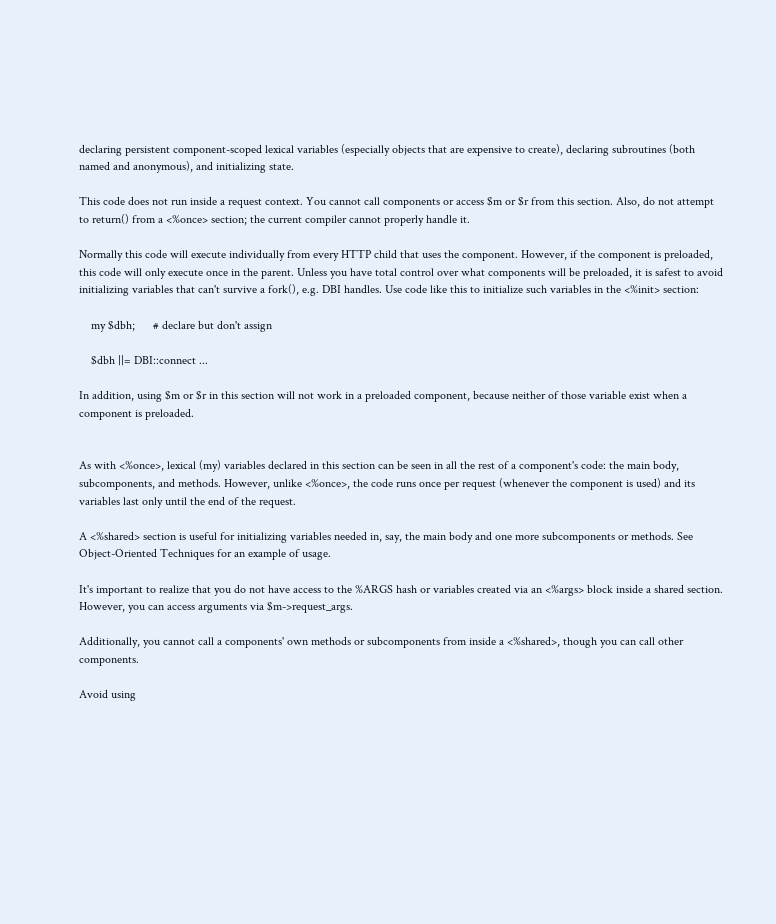declaring persistent component-scoped lexical variables (especially objects that are expensive to create), declaring subroutines (both named and anonymous), and initializing state.

This code does not run inside a request context. You cannot call components or access $m or $r from this section. Also, do not attempt to return() from a <%once> section; the current compiler cannot properly handle it.

Normally this code will execute individually from every HTTP child that uses the component. However, if the component is preloaded, this code will only execute once in the parent. Unless you have total control over what components will be preloaded, it is safest to avoid initializing variables that can't survive a fork(), e.g. DBI handles. Use code like this to initialize such variables in the <%init> section:

    my $dbh;      # declare but don't assign

    $dbh ||= DBI::connect ...

In addition, using $m or $r in this section will not work in a preloaded component, because neither of those variable exist when a component is preloaded.


As with <%once>, lexical (my) variables declared in this section can be seen in all the rest of a component's code: the main body, subcomponents, and methods. However, unlike <%once>, the code runs once per request (whenever the component is used) and its variables last only until the end of the request.

A <%shared> section is useful for initializing variables needed in, say, the main body and one more subcomponents or methods. See Object-Oriented Techniques for an example of usage.

It's important to realize that you do not have access to the %ARGS hash or variables created via an <%args> block inside a shared section. However, you can access arguments via $m->request_args.

Additionally, you cannot call a components' own methods or subcomponents from inside a <%shared>, though you can call other components.

Avoid using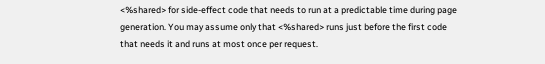<%shared> for side-effect code that needs to run at a predictable time during page generation. You may assume only that <%shared> runs just before the first code that needs it and runs at most once per request.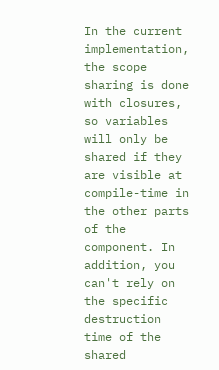In the current implementation, the scope sharing is done with closures, so variables will only be shared if they are visible at compile-time in the other parts of the component. In addition, you can't rely on the specific destruction time of the shared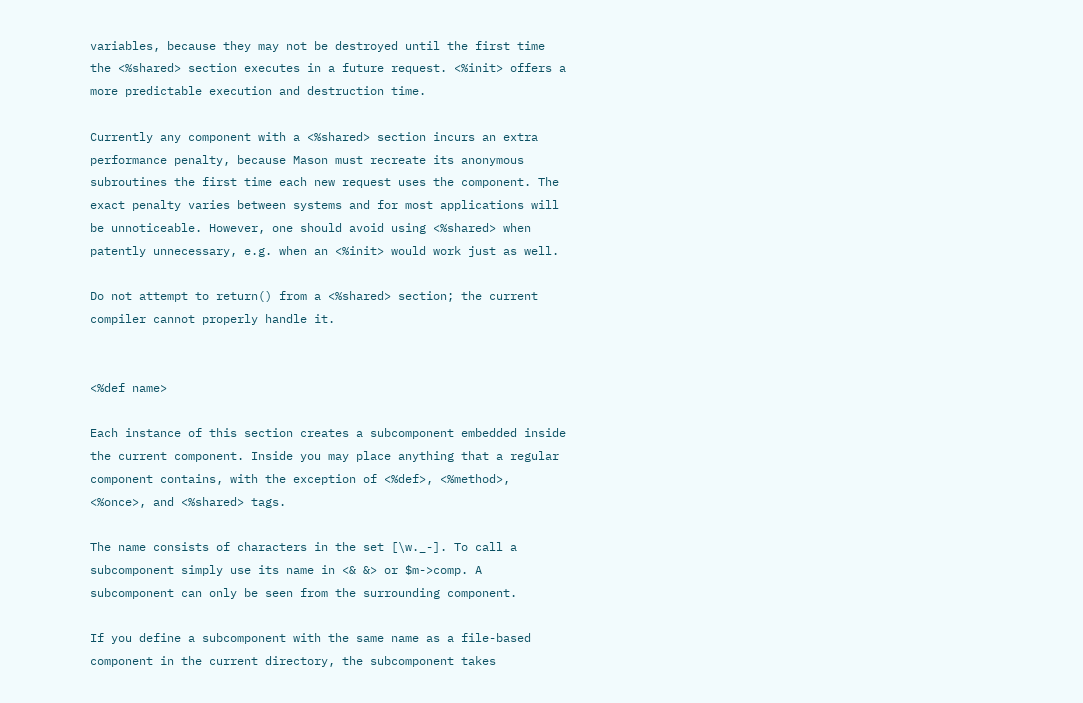variables, because they may not be destroyed until the first time the <%shared> section executes in a future request. <%init> offers a more predictable execution and destruction time.

Currently any component with a <%shared> section incurs an extra performance penalty, because Mason must recreate its anonymous subroutines the first time each new request uses the component. The exact penalty varies between systems and for most applications will be unnoticeable. However, one should avoid using <%shared> when patently unnecessary, e.g. when an <%init> would work just as well.

Do not attempt to return() from a <%shared> section; the current compiler cannot properly handle it.


<%def name>

Each instance of this section creates a subcomponent embedded inside the current component. Inside you may place anything that a regular component contains, with the exception of <%def>, <%method>, <%once>, and <%shared> tags.

The name consists of characters in the set [\w._-]. To call a subcomponent simply use its name in <& &> or $m->comp. A subcomponent can only be seen from the surrounding component.

If you define a subcomponent with the same name as a file-based component in the current directory, the subcomponent takes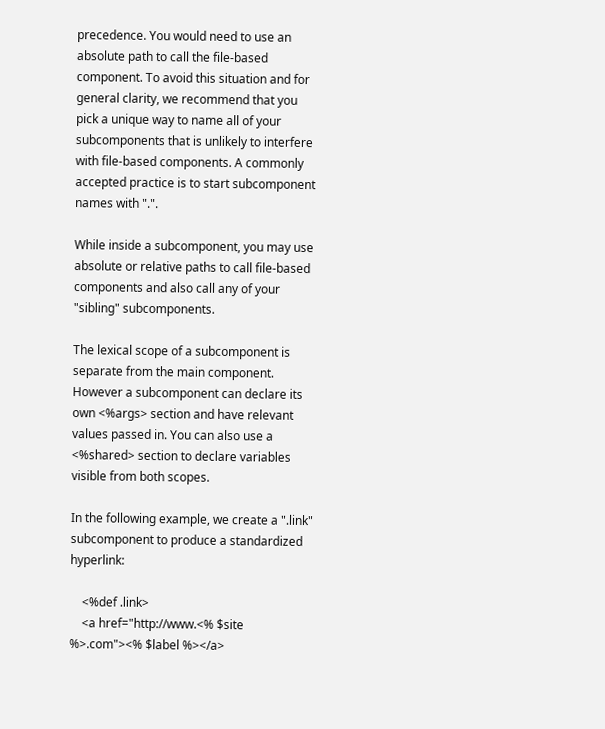precedence. You would need to use an absolute path to call the file-based component. To avoid this situation and for general clarity, we recommend that you pick a unique way to name all of your subcomponents that is unlikely to interfere with file-based components. A commonly accepted practice is to start subcomponent names with ".".

While inside a subcomponent, you may use absolute or relative paths to call file-based components and also call any of your "sibling" subcomponents.

The lexical scope of a subcomponent is separate from the main component. However a subcomponent can declare its own <%args> section and have relevant values passed in. You can also use a <%shared> section to declare variables visible from both scopes.

In the following example, we create a ".link" subcomponent to produce a standardized hyperlink:

    <%def .link>
    <a href="http://www.<% $site %>.com"><% $label %></a>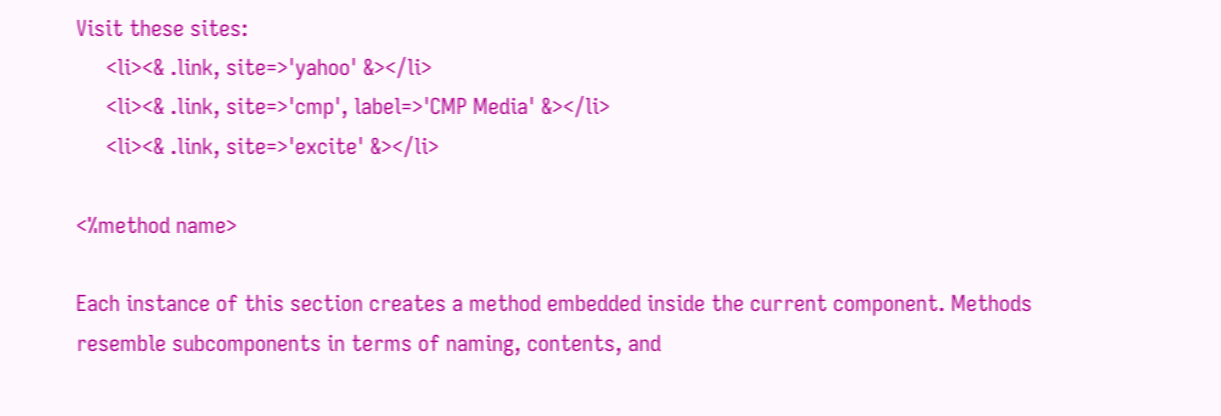Visit these sites:
     <li><& .link, site=>'yahoo' &></li>
     <li><& .link, site=>'cmp', label=>'CMP Media' &></li>
     <li><& .link, site=>'excite' &></li>

<%method name>

Each instance of this section creates a method embedded inside the current component. Methods resemble subcomponents in terms of naming, contents, and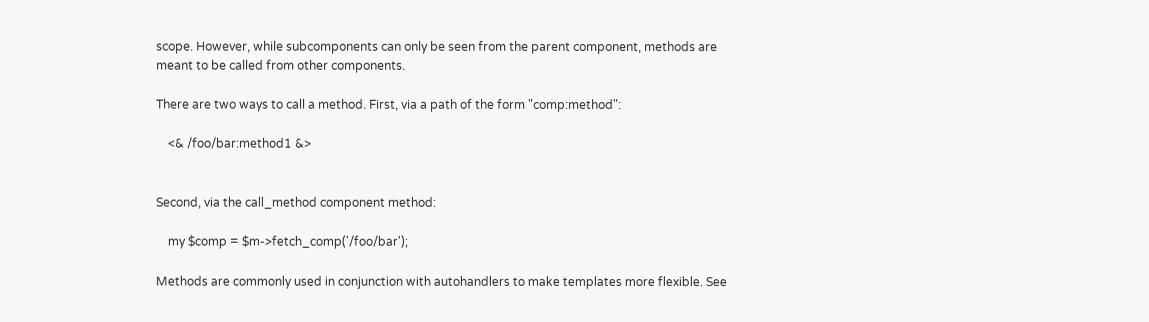scope. However, while subcomponents can only be seen from the parent component, methods are meant to be called from other components.

There are two ways to call a method. First, via a path of the form "comp:method":

    <& /foo/bar:method1 &>


Second, via the call_method component method:

    my $comp = $m->fetch_comp('/foo/bar');

Methods are commonly used in conjunction with autohandlers to make templates more flexible. See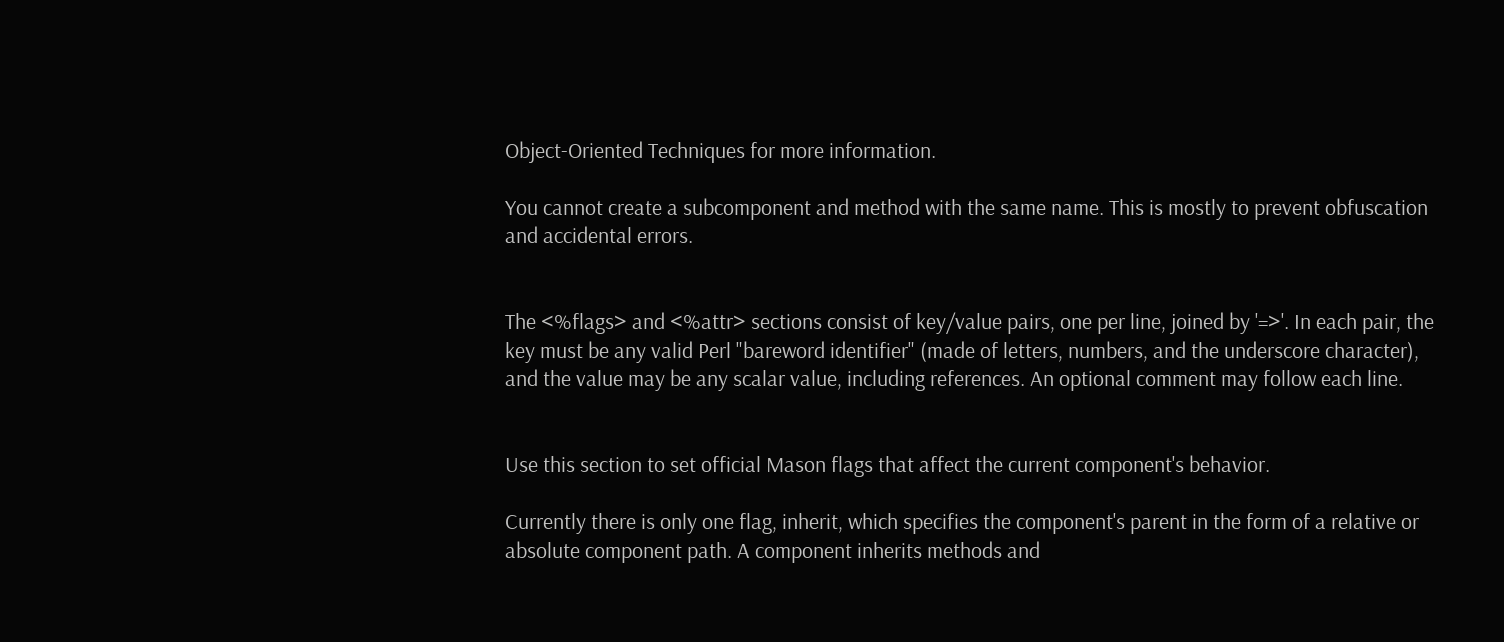Object-Oriented Techniques for more information.

You cannot create a subcomponent and method with the same name. This is mostly to prevent obfuscation and accidental errors.


The <%flags> and <%attr> sections consist of key/value pairs, one per line, joined by '=>'. In each pair, the key must be any valid Perl "bareword identifier" (made of letters, numbers, and the underscore character), and the value may be any scalar value, including references. An optional comment may follow each line.


Use this section to set official Mason flags that affect the current component's behavior.

Currently there is only one flag, inherit, which specifies the component's parent in the form of a relative or absolute component path. A component inherits methods and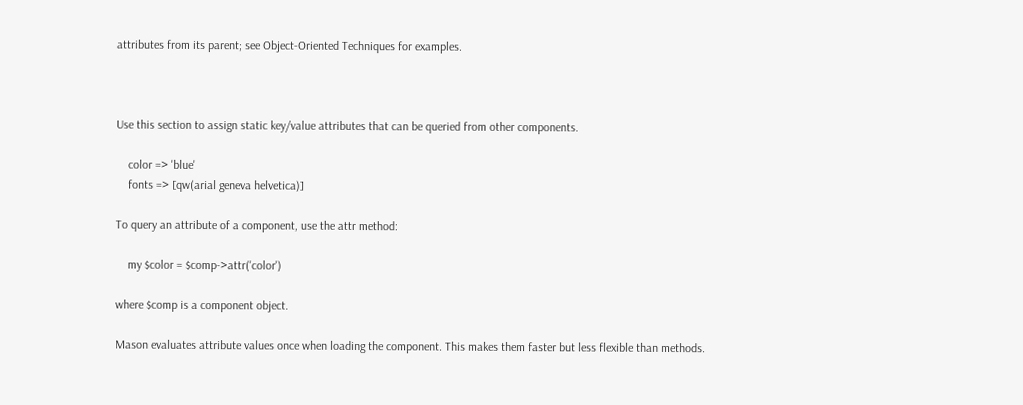attributes from its parent; see Object-Oriented Techniques for examples.



Use this section to assign static key/value attributes that can be queried from other components.

    color => 'blue'
    fonts => [qw(arial geneva helvetica)]

To query an attribute of a component, use the attr method:

    my $color = $comp->attr('color')

where $comp is a component object.

Mason evaluates attribute values once when loading the component. This makes them faster but less flexible than methods.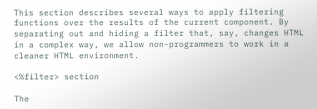This section describes several ways to apply filtering functions over the results of the current component. By separating out and hiding a filter that, say, changes HTML in a complex way, we allow non-programmers to work in a cleaner HTML environment.

<%filter> section

The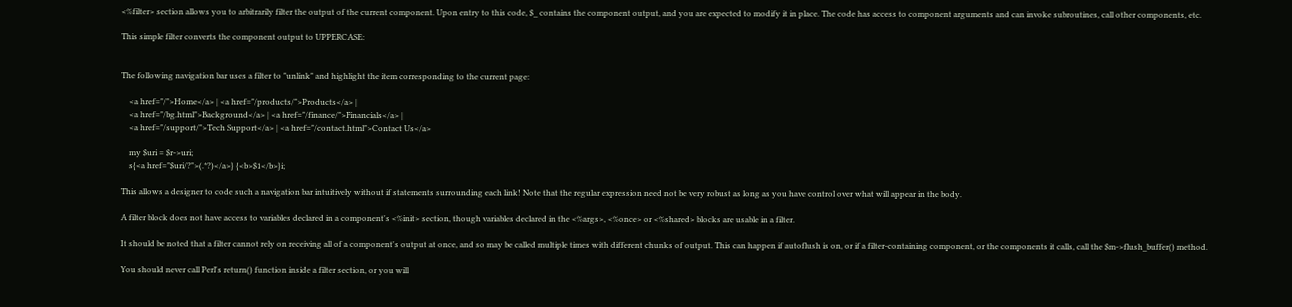<%filter> section allows you to arbitrarily filter the output of the current component. Upon entry to this code, $_ contains the component output, and you are expected to modify it in place. The code has access to component arguments and can invoke subroutines, call other components, etc.

This simple filter converts the component output to UPPERCASE:


The following navigation bar uses a filter to "unlink" and highlight the item corresponding to the current page:

    <a href="/">Home</a> | <a href="/products/">Products</a> |
    <a href="/bg.html">Background</a> | <a href="/finance/">Financials</a> |
    <a href="/support/">Tech Support</a> | <a href="/contact.html">Contact Us</a>

    my $uri = $r->uri;
    s{<a href="$uri/?">(.*?)</a>} {<b>$1</b>}i;

This allows a designer to code such a navigation bar intuitively without if statements surrounding each link! Note that the regular expression need not be very robust as long as you have control over what will appear in the body.

A filter block does not have access to variables declared in a component's <%init> section, though variables declared in the <%args>, <%once> or <%shared> blocks are usable in a filter.

It should be noted that a filter cannot rely on receiving all of a component's output at once, and so may be called multiple times with different chunks of output. This can happen if autoflush is on, or if a filter-containing component, or the components it calls, call the $m->flush_buffer() method.

You should never call Perl's return() function inside a filter section, or you will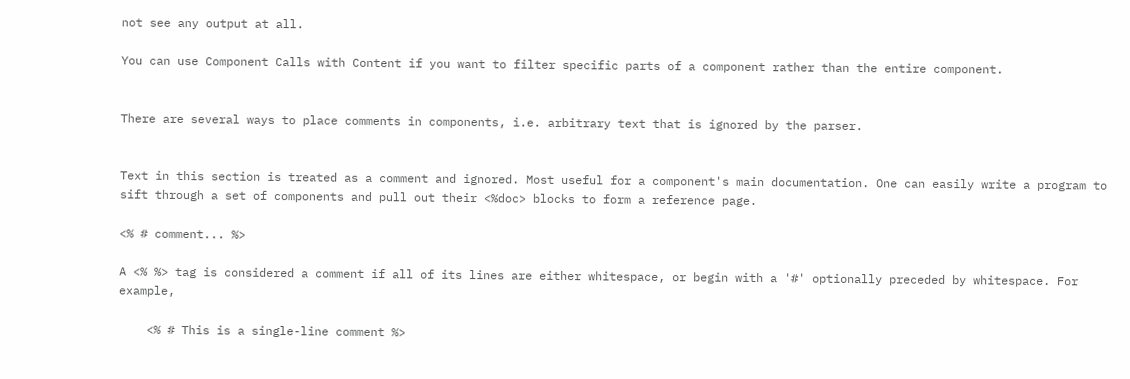not see any output at all.

You can use Component Calls with Content if you want to filter specific parts of a component rather than the entire component.


There are several ways to place comments in components, i.e. arbitrary text that is ignored by the parser.


Text in this section is treated as a comment and ignored. Most useful for a component's main documentation. One can easily write a program to sift through a set of components and pull out their <%doc> blocks to form a reference page.

<% # comment... %>

A <% %> tag is considered a comment if all of its lines are either whitespace, or begin with a '#' optionally preceded by whitespace. For example,

    <% # This is a single-line comment %>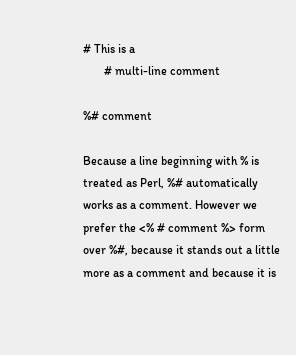# This is a
       # multi-line comment

%# comment

Because a line beginning with % is treated as Perl, %# automatically works as a comment. However we prefer the <% # comment %> form over %#, because it stands out a little more as a comment and because it is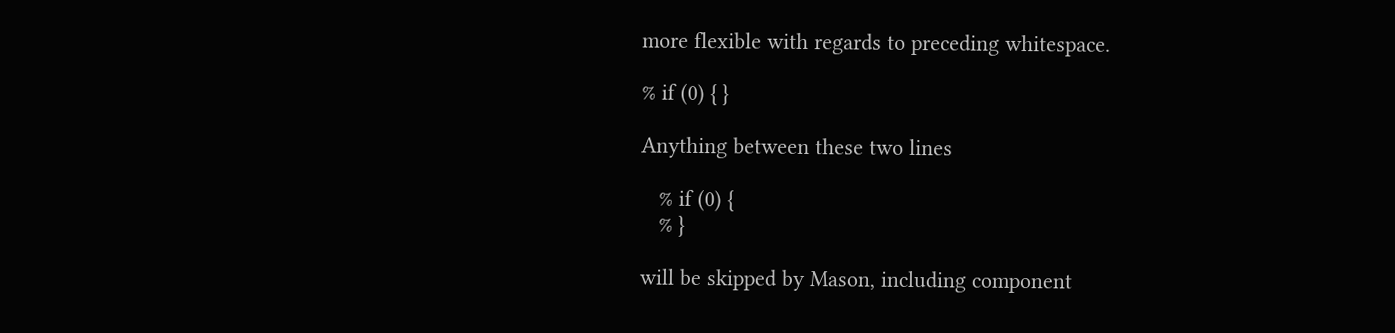more flexible with regards to preceding whitespace.

% if (0) { }

Anything between these two lines

   % if (0) {
   % }

will be skipped by Mason, including component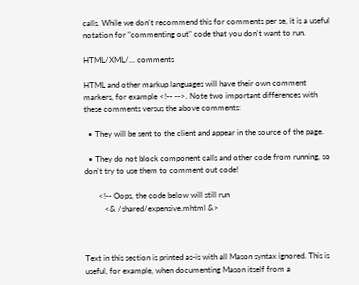calls. While we don't recommend this for comments per se, it is a useful notation for "commenting out" code that you don't want to run.

HTML/XML/... comments

HTML and other markup languages will have their own comment markers, for example <!-- -->. Note two important differences with these comments versus the above comments:

  • They will be sent to the client and appear in the source of the page.

  • They do not block component calls and other code from running, so don't try to use them to comment out code!

       <!-- Oops, the code below will still run
          <& /shared/expensive.mhtml &>



Text in this section is printed as-is with all Mason syntax ignored. This is useful, for example, when documenting Mason itself from a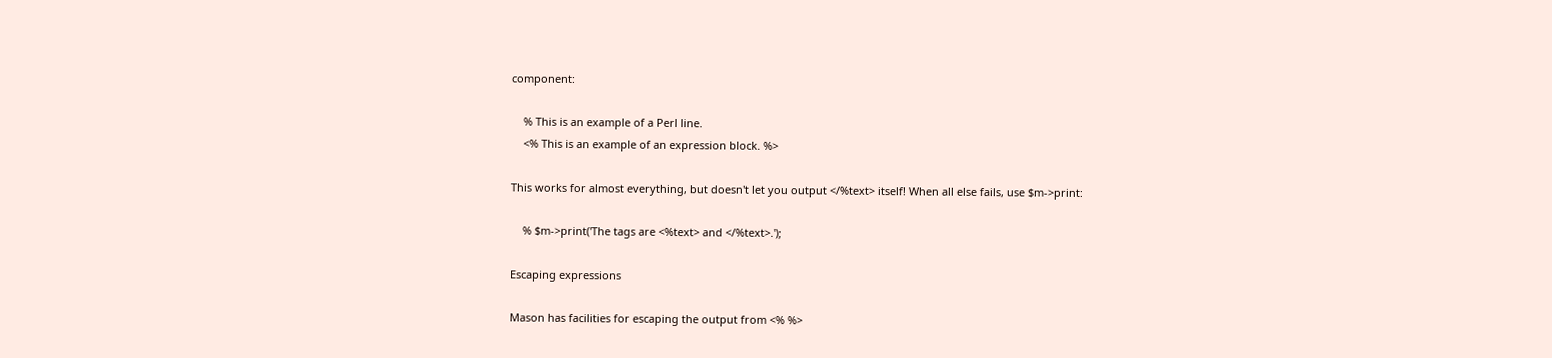component:

    % This is an example of a Perl line.
    <% This is an example of an expression block. %>

This works for almost everything, but doesn't let you output </%text> itself! When all else fails, use $m->print:

    % $m->print('The tags are <%text> and </%text>.');

Escaping expressions

Mason has facilities for escaping the output from <% %>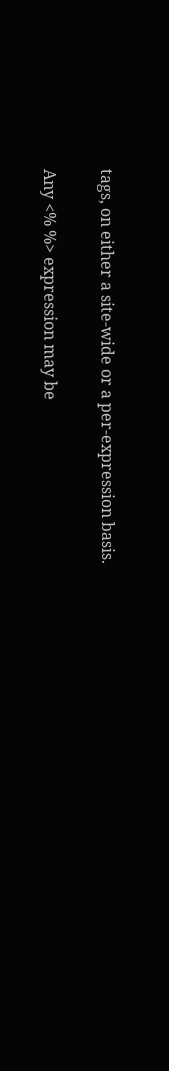tags, on either a site-wide or a per-expression basis.

Any <% %> expression may be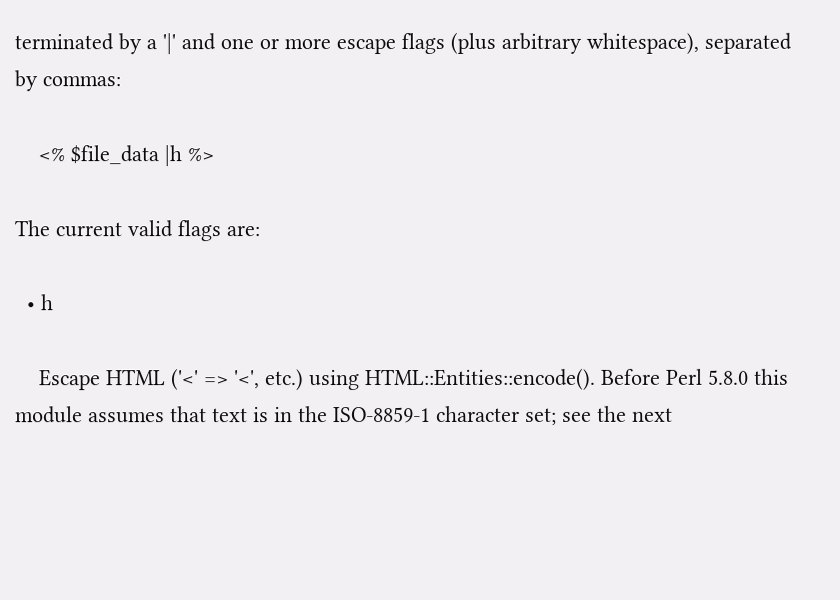terminated by a '|' and one or more escape flags (plus arbitrary whitespace), separated by commas:

    <% $file_data |h %>

The current valid flags are:

  • h

    Escape HTML ('<' => '<', etc.) using HTML::Entities::encode(). Before Perl 5.8.0 this module assumes that text is in the ISO-8859-1 character set; see the next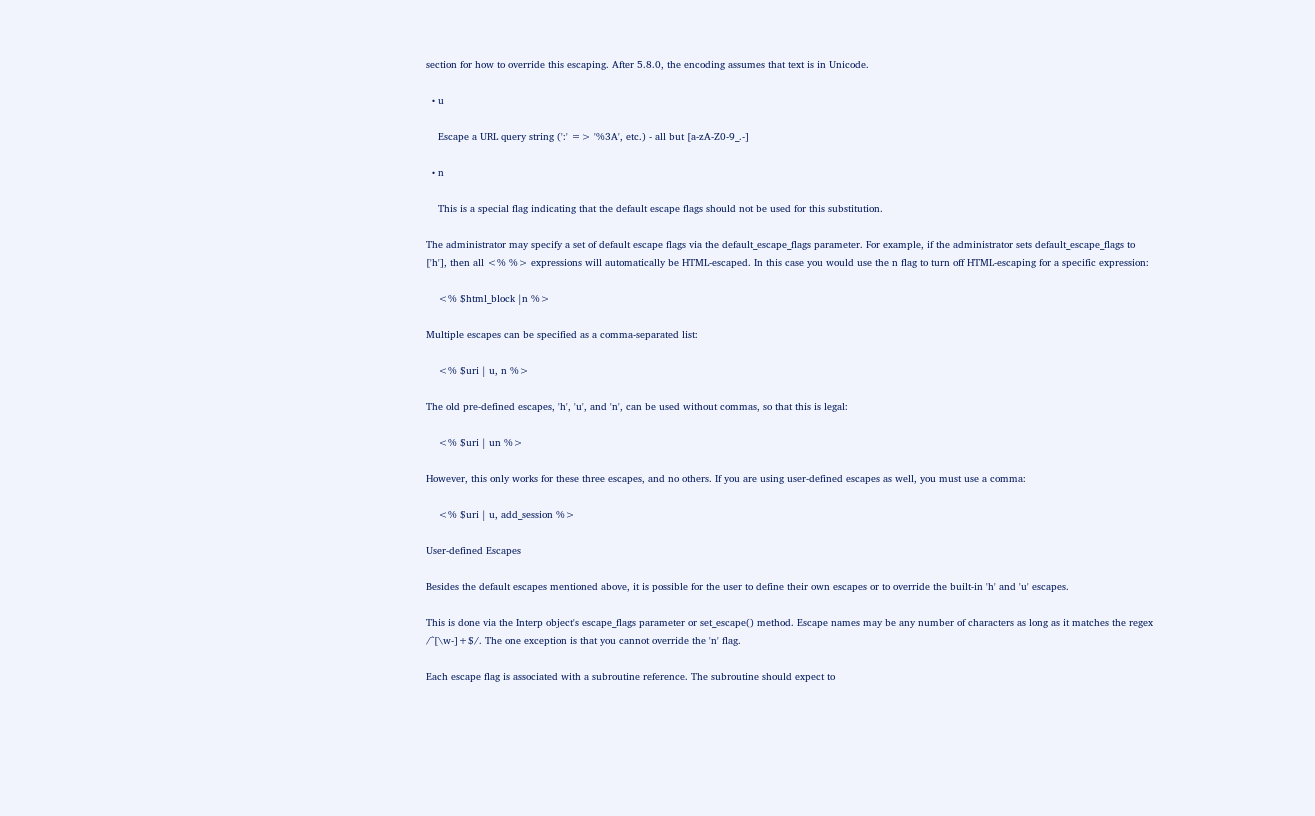section for how to override this escaping. After 5.8.0, the encoding assumes that text is in Unicode.

  • u

    Escape a URL query string (':' => '%3A', etc.) - all but [a-zA-Z0-9_.-]

  • n

    This is a special flag indicating that the default escape flags should not be used for this substitution.

The administrator may specify a set of default escape flags via the default_escape_flags parameter. For example, if the administrator sets default_escape_flags to ['h'], then all <% %> expressions will automatically be HTML-escaped. In this case you would use the n flag to turn off HTML-escaping for a specific expression:

    <% $html_block |n %>

Multiple escapes can be specified as a comma-separated list:

    <% $uri | u, n %>

The old pre-defined escapes, 'h', 'u', and 'n', can be used without commas, so that this is legal:

    <% $uri | un %>

However, this only works for these three escapes, and no others. If you are using user-defined escapes as well, you must use a comma:

    <% $uri | u, add_session %>

User-defined Escapes

Besides the default escapes mentioned above, it is possible for the user to define their own escapes or to override the built-in 'h' and 'u' escapes.

This is done via the Interp object's escape_flags parameter or set_escape() method. Escape names may be any number of characters as long as it matches the regex /^[\w-]+$/. The one exception is that you cannot override the 'n' flag.

Each escape flag is associated with a subroutine reference. The subroutine should expect to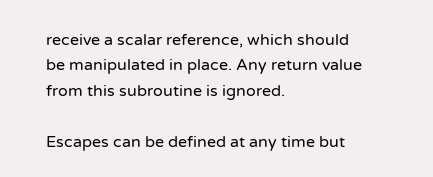receive a scalar reference, which should be manipulated in place. Any return value from this subroutine is ignored.

Escapes can be defined at any time but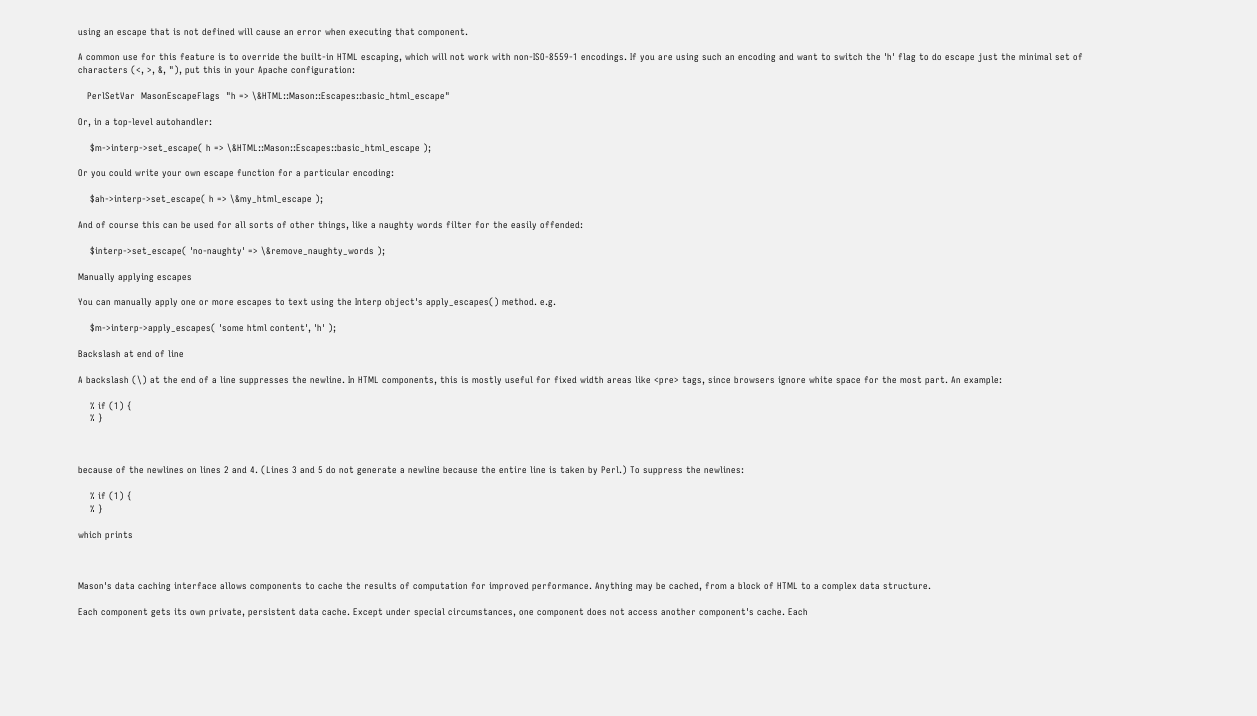using an escape that is not defined will cause an error when executing that component.

A common use for this feature is to override the built-in HTML escaping, which will not work with non-ISO-8559-1 encodings. If you are using such an encoding and want to switch the 'h' flag to do escape just the minimal set of characters (<, >, &, "), put this in your Apache configuration:

   PerlSetVar  MasonEscapeFlags  "h => \&HTML::Mason::Escapes::basic_html_escape"

Or, in a top-level autohandler:

    $m->interp->set_escape( h => \&HTML::Mason::Escapes::basic_html_escape );

Or you could write your own escape function for a particular encoding:

    $ah->interp->set_escape( h => \&my_html_escape );

And of course this can be used for all sorts of other things, like a naughty words filter for the easily offended:

    $interp->set_escape( 'no-naughty' => \&remove_naughty_words );

Manually applying escapes

You can manually apply one or more escapes to text using the Interp object's apply_escapes() method. e.g.

    $m->interp->apply_escapes( 'some html content', 'h' );

Backslash at end of line

A backslash (\) at the end of a line suppresses the newline. In HTML components, this is mostly useful for fixed width areas like <pre> tags, since browsers ignore white space for the most part. An example:

    % if (1) {
    % }



because of the newlines on lines 2 and 4. (Lines 3 and 5 do not generate a newline because the entire line is taken by Perl.) To suppress the newlines:

    % if (1) {
    % }

which prints



Mason's data caching interface allows components to cache the results of computation for improved performance. Anything may be cached, from a block of HTML to a complex data structure.

Each component gets its own private, persistent data cache. Except under special circumstances, one component does not access another component's cache. Each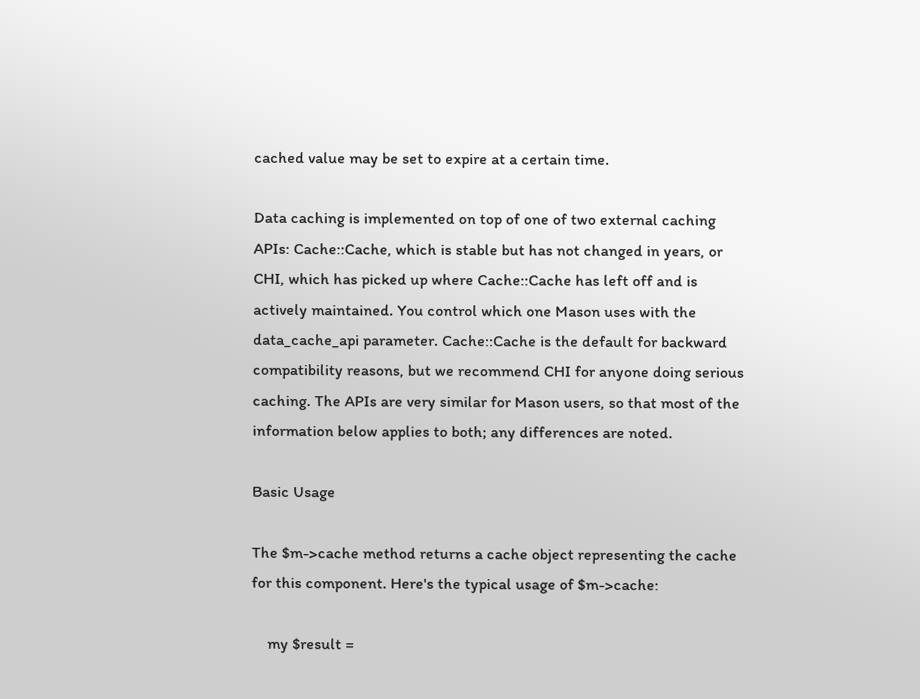cached value may be set to expire at a certain time.

Data caching is implemented on top of one of two external caching APIs: Cache::Cache, which is stable but has not changed in years, or CHI, which has picked up where Cache::Cache has left off and is actively maintained. You control which one Mason uses with the data_cache_api parameter. Cache::Cache is the default for backward compatibility reasons, but we recommend CHI for anyone doing serious caching. The APIs are very similar for Mason users, so that most of the information below applies to both; any differences are noted.

Basic Usage

The $m->cache method returns a cache object representing the cache for this component. Here's the typical usage of $m->cache:

    my $result =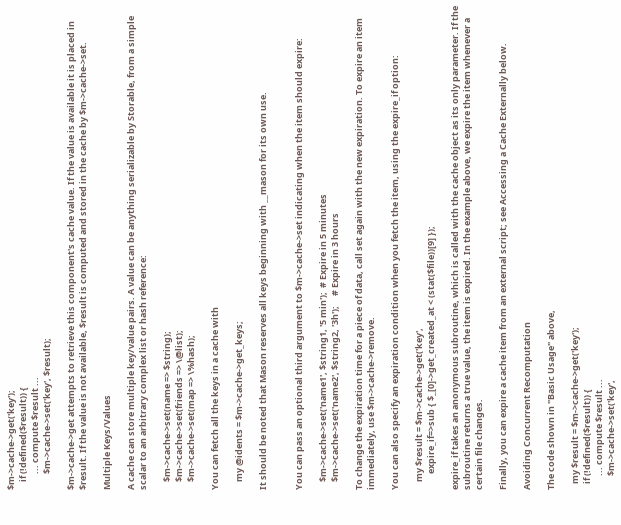$m->cache->get('key');
    if (!defined($result)) {
        ... compute $result ...
        $m->cache->set('key', $result);

$m->cache->get attempts to retrieve this component's cache value. If the value is available it is placed in $result. If the value is not available, $result is computed and stored in the cache by $m->cache->set.

Multiple Keys/Values

A cache can store multiple key/value pairs. A value can be anything serializable by Storable, from a simple scalar to an arbitrary complex list or hash reference:

    $m->cache->set(name => $string);
    $m->cache->set(friends => \@list);
    $m->cache->set(map => \%hash);

You can fetch all the keys in a cache with

    my @idents = $m->cache->get_keys;

It should be noted that Mason reserves all keys beginning with __mason for its own use.


You can pass an optional third argument to $m->cache->set indicating when the item should expire:

    $m->cache->set('name1', $string1, '5 min');  # Expire in 5 minutes
    $m->cache->set('name2', $string2, '3h');     # Expire in 3 hours

To change the expiration time for a piece of data, call set again with the new expiration. To expire an item immediately, use $m->cache->remove.

You can also specify an expiration condition when you fetch the item, using the expire_if option:

    my $result = $m->cache->get('key',
        expire_if=>sub { $_[0]->get_created_at < (stat($file))[9] });

expire_if takes an anonymous subroutine, which is called with the cache object as its only parameter. If the subroutine returns a true value, the item is expired. In the example above, we expire the item whenever a certain file changes.

Finally, you can expire a cache item from an external script; see Accessing a Cache Externally below.

Avoiding Concurrent Recomputation

The code shown in "Basic Usage" above,

   my $result = $m->cache->get('key');
   if (!defined($result)) {
       ... compute $result ...
       $m->cache->set('key',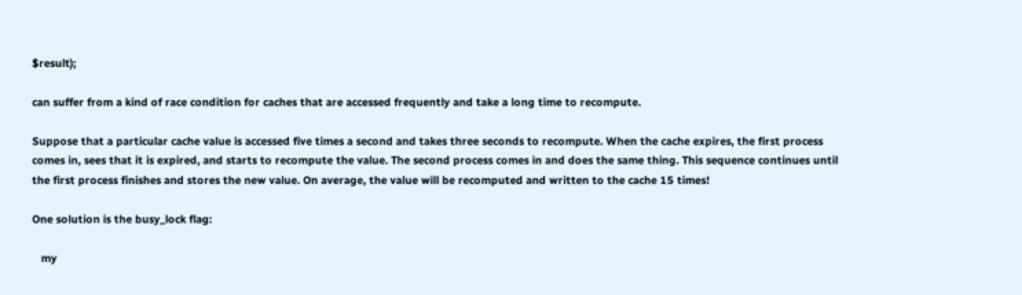$result);

can suffer from a kind of race condition for caches that are accessed frequently and take a long time to recompute.

Suppose that a particular cache value is accessed five times a second and takes three seconds to recompute. When the cache expires, the first process comes in, sees that it is expired, and starts to recompute the value. The second process comes in and does the same thing. This sequence continues until the first process finishes and stores the new value. On average, the value will be recomputed and written to the cache 15 times!

One solution is the busy_lock flag:

   my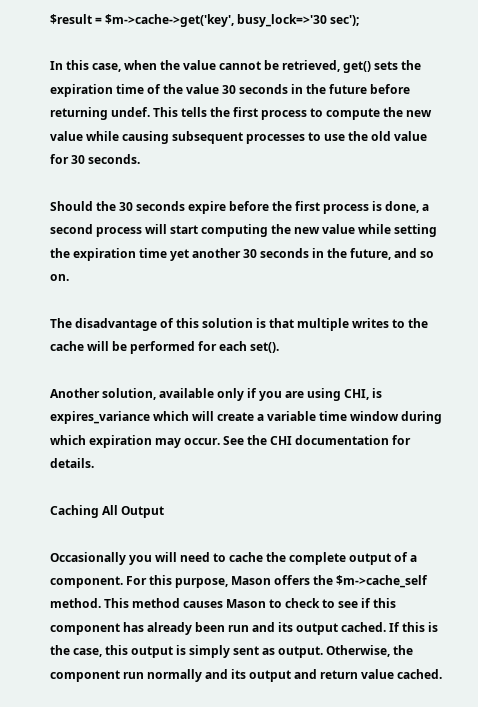$result = $m->cache->get('key', busy_lock=>'30 sec');

In this case, when the value cannot be retrieved, get() sets the expiration time of the value 30 seconds in the future before returning undef. This tells the first process to compute the new value while causing subsequent processes to use the old value for 30 seconds.

Should the 30 seconds expire before the first process is done, a second process will start computing the new value while setting the expiration time yet another 30 seconds in the future, and so on.

The disadvantage of this solution is that multiple writes to the cache will be performed for each set().

Another solution, available only if you are using CHI, is expires_variance which will create a variable time window during which expiration may occur. See the CHI documentation for details.

Caching All Output

Occasionally you will need to cache the complete output of a component. For this purpose, Mason offers the $m->cache_self method. This method causes Mason to check to see if this component has already been run and its output cached. If this is the case, this output is simply sent as output. Otherwise, the component run normally and its output and return value cached.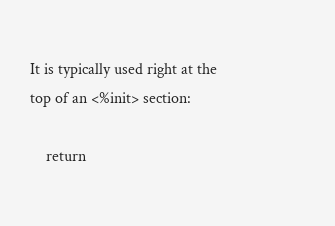It is typically used right at the top of an <%init> section:

    return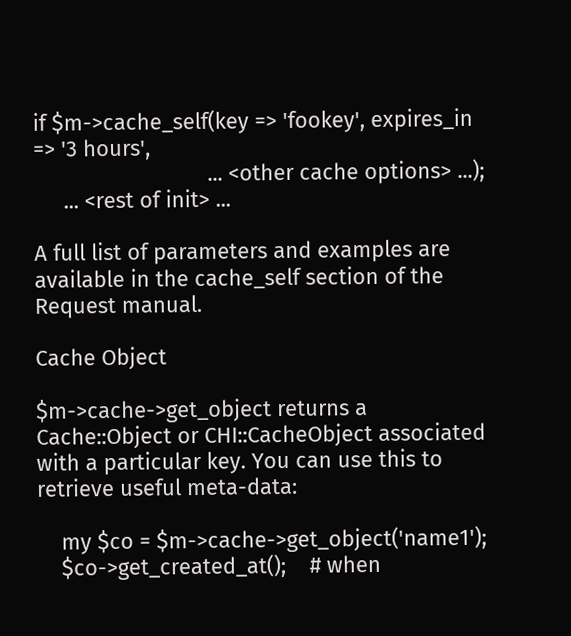if $m->cache_self(key => 'fookey', expires_in => '3 hours',
                             ... <other cache options> ...);
     ... <rest of init> ...

A full list of parameters and examples are available in the cache_self section of the Request manual.

Cache Object

$m->cache->get_object returns a Cache::Object or CHI::CacheObject associated with a particular key. You can use this to retrieve useful meta-data:

    my $co = $m->cache->get_object('name1');
    $co->get_created_at();    # when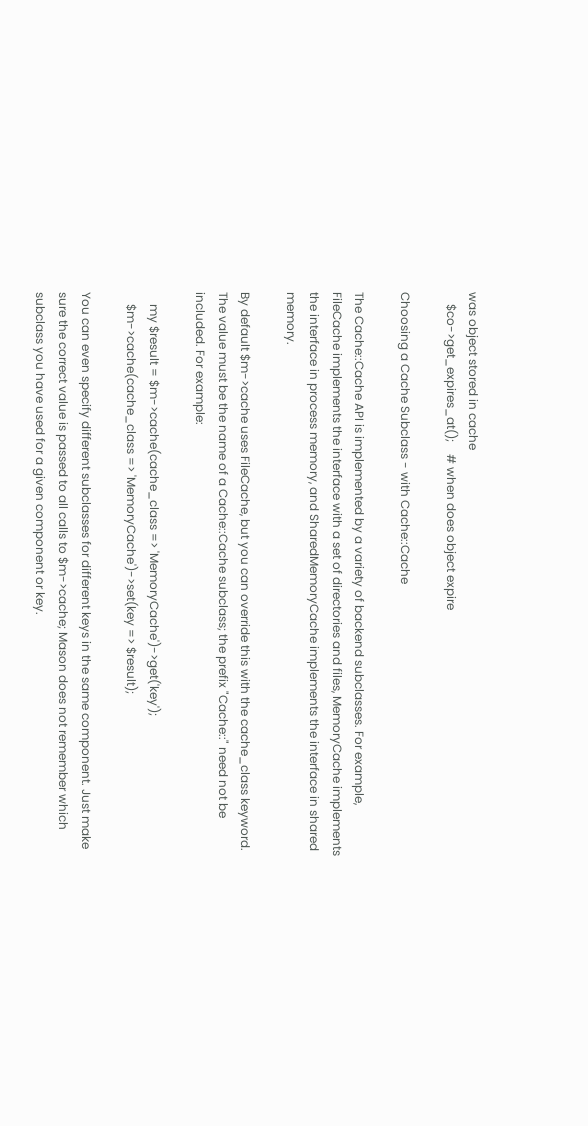was object stored in cache
    $co->get_expires_at();    # when does object expire

Choosing a Cache Subclass - with Cache::Cache

The Cache::Cache API is implemented by a variety of backend subclasses. For example, FileCache implements the interface with a set of directories and files, MemoryCache implements the interface in process memory, and SharedMemoryCache implements the interface in shared memory.

By default $m->cache uses FileCache, but you can override this with the cache_class keyword. The value must be the name of a Cache::Cache subclass; the prefix "Cache::" need not be included. For example:

    my $result = $m->cache(cache_class => 'MemoryCache')->get('key');
    $m->cache(cache_class => 'MemoryCache')->set(key => $result);

You can even specify different subclasses for different keys in the same component. Just make sure the correct value is passed to all calls to $m->cache; Mason does not remember which subclass you have used for a given component or key.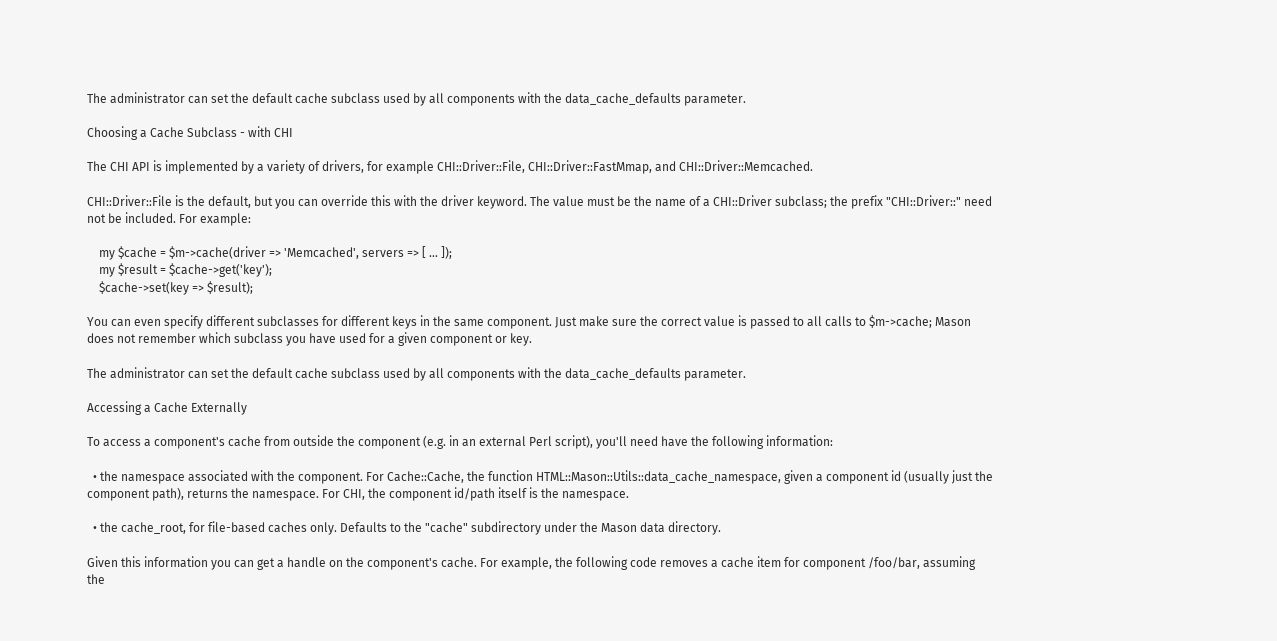The administrator can set the default cache subclass used by all components with the data_cache_defaults parameter.

Choosing a Cache Subclass - with CHI

The CHI API is implemented by a variety of drivers, for example CHI::Driver::File, CHI::Driver::FastMmap, and CHI::Driver::Memcached.

CHI::Driver::File is the default, but you can override this with the driver keyword. The value must be the name of a CHI::Driver subclass; the prefix "CHI::Driver::" need not be included. For example:

    my $cache = $m->cache(driver => 'Memcached', servers => [ ... ]);
    my $result = $cache->get('key');
    $cache->set(key => $result);

You can even specify different subclasses for different keys in the same component. Just make sure the correct value is passed to all calls to $m->cache; Mason does not remember which subclass you have used for a given component or key.

The administrator can set the default cache subclass used by all components with the data_cache_defaults parameter.

Accessing a Cache Externally

To access a component's cache from outside the component (e.g. in an external Perl script), you'll need have the following information:

  • the namespace associated with the component. For Cache::Cache, the function HTML::Mason::Utils::data_cache_namespace, given a component id (usually just the component path), returns the namespace. For CHI, the component id/path itself is the namespace.

  • the cache_root, for file-based caches only. Defaults to the "cache" subdirectory under the Mason data directory.

Given this information you can get a handle on the component's cache. For example, the following code removes a cache item for component /foo/bar, assuming the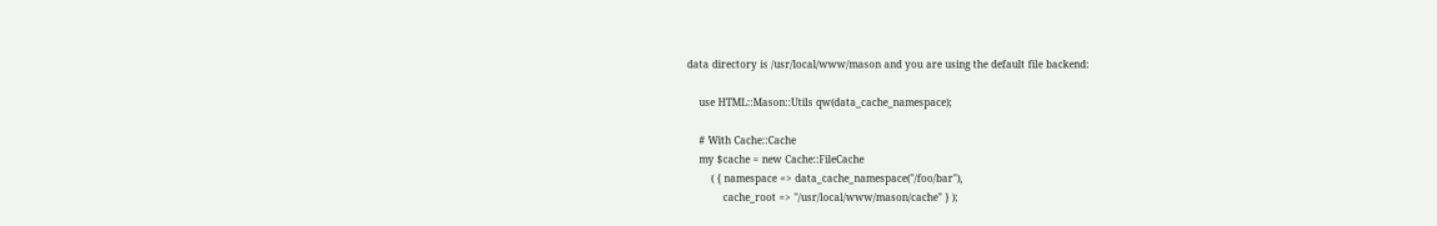data directory is /usr/local/www/mason and you are using the default file backend:

    use HTML::Mason::Utils qw(data_cache_namespace);

    # With Cache::Cache
    my $cache = new Cache::FileCache
        ( { namespace => data_cache_namespace("/foo/bar"),
            cache_root => "/usr/local/www/mason/cache" } );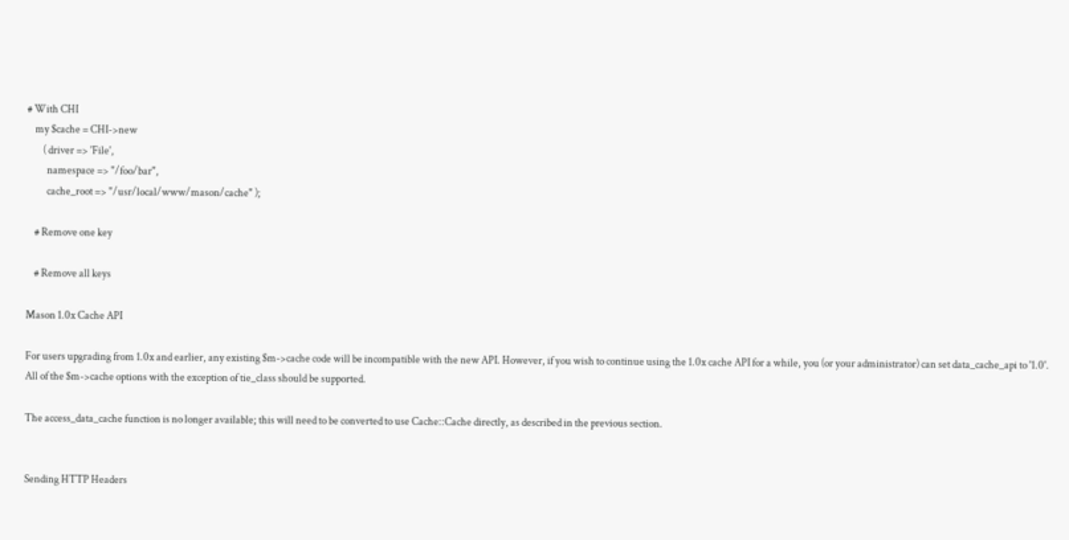# With CHI
    my $cache = CHI->new
        ( driver => 'File',
          namespace => "/foo/bar",
          cache_root => "/usr/local/www/mason/cache" );

    # Remove one key

    # Remove all keys

Mason 1.0x Cache API

For users upgrading from 1.0x and earlier, any existing $m->cache code will be incompatible with the new API. However, if you wish to continue using the 1.0x cache API for a while, you (or your administrator) can set data_cache_api to '1.0'. All of the $m->cache options with the exception of tie_class should be supported.

The access_data_cache function is no longer available; this will need to be converted to use Cache::Cache directly, as described in the previous section.


Sending HTTP Headers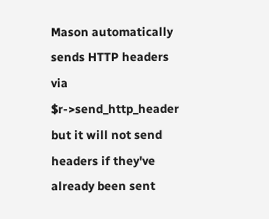Mason automatically sends HTTP headers via $r->send_http_header but it will not send headers if they've already been sent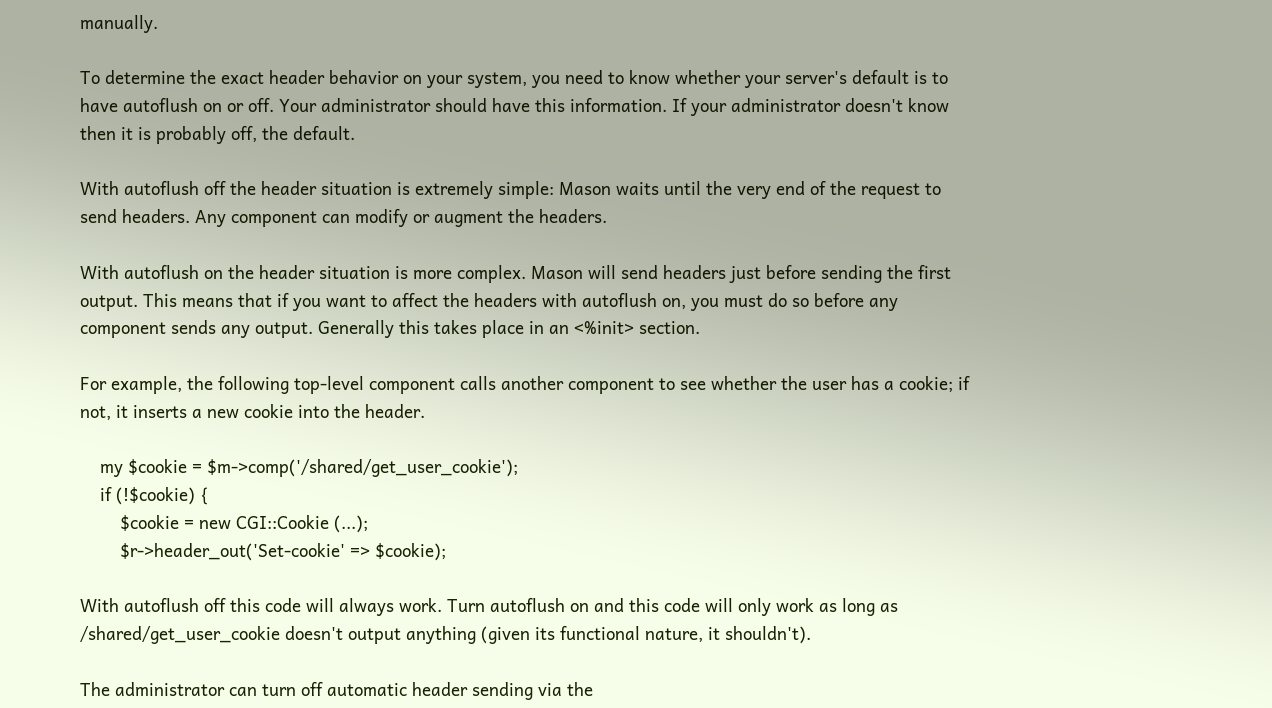manually.

To determine the exact header behavior on your system, you need to know whether your server's default is to have autoflush on or off. Your administrator should have this information. If your administrator doesn't know then it is probably off, the default.

With autoflush off the header situation is extremely simple: Mason waits until the very end of the request to send headers. Any component can modify or augment the headers.

With autoflush on the header situation is more complex. Mason will send headers just before sending the first output. This means that if you want to affect the headers with autoflush on, you must do so before any component sends any output. Generally this takes place in an <%init> section.

For example, the following top-level component calls another component to see whether the user has a cookie; if not, it inserts a new cookie into the header.

    my $cookie = $m->comp('/shared/get_user_cookie');
    if (!$cookie) {
        $cookie = new CGI::Cookie (...);
        $r->header_out('Set-cookie' => $cookie);

With autoflush off this code will always work. Turn autoflush on and this code will only work as long as /shared/get_user_cookie doesn't output anything (given its functional nature, it shouldn't).

The administrator can turn off automatic header sending via the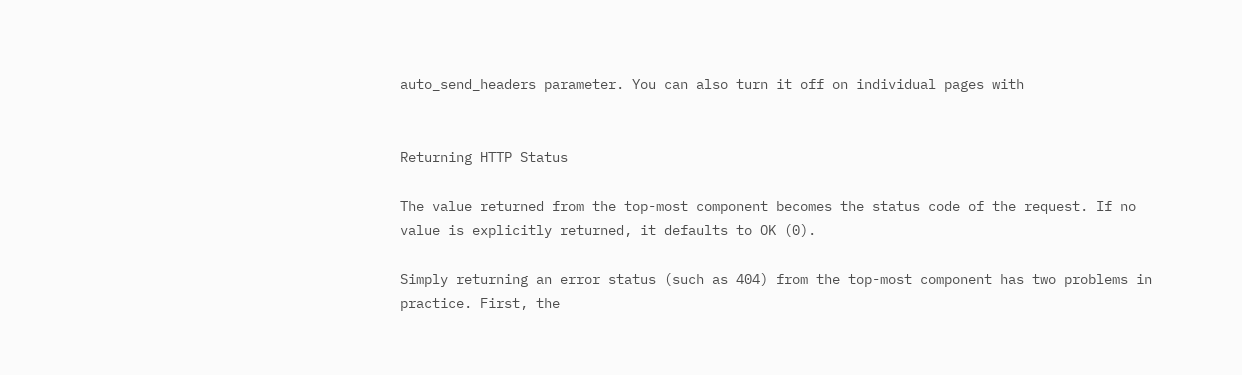auto_send_headers parameter. You can also turn it off on individual pages with


Returning HTTP Status

The value returned from the top-most component becomes the status code of the request. If no value is explicitly returned, it defaults to OK (0).

Simply returning an error status (such as 404) from the top-most component has two problems in practice. First, the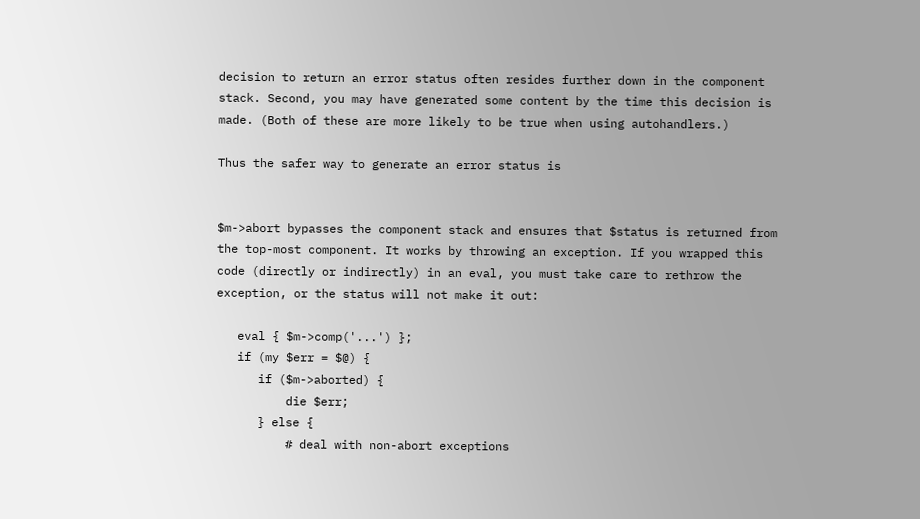decision to return an error status often resides further down in the component stack. Second, you may have generated some content by the time this decision is made. (Both of these are more likely to be true when using autohandlers.)

Thus the safer way to generate an error status is


$m->abort bypasses the component stack and ensures that $status is returned from the top-most component. It works by throwing an exception. If you wrapped this code (directly or indirectly) in an eval, you must take care to rethrow the exception, or the status will not make it out:

   eval { $m->comp('...') };
   if (my $err = $@) {
      if ($m->aborted) {
          die $err;
      } else {
          # deal with non-abort exceptions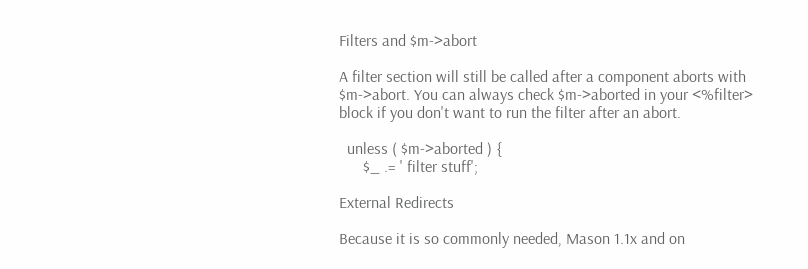Filters and $m->abort

A filter section will still be called after a component aborts with $m->abort. You can always check $m->aborted in your <%filter> block if you don't want to run the filter after an abort.

  unless ( $m->aborted ) {
      $_ .= ' filter stuff';

External Redirects

Because it is so commonly needed, Mason 1.1x and on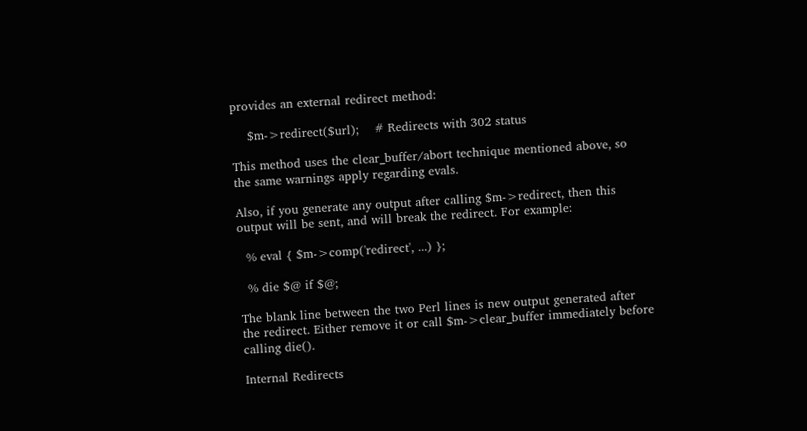provides an external redirect method:

    $m->redirect($url);    # Redirects with 302 status

This method uses the clear_buffer/abort technique mentioned above, so the same warnings apply regarding evals.

Also, if you generate any output after calling $m->redirect, then this output will be sent, and will break the redirect. For example:

  % eval { $m->comp('redirect', ...) };

  % die $@ if $@;

The blank line between the two Perl lines is new output generated after the redirect. Either remove it or call $m->clear_buffer immediately before calling die().

Internal Redirects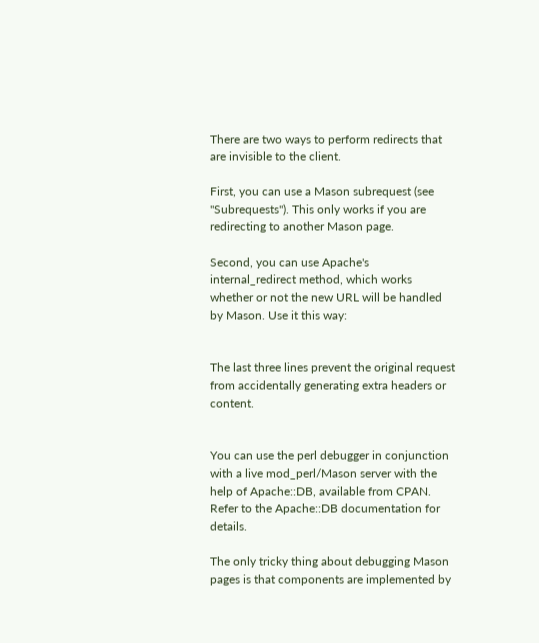There are two ways to perform redirects that are invisible to the client.

First, you can use a Mason subrequest (see "Subrequests"). This only works if you are redirecting to another Mason page.

Second, you can use Apache's internal_redirect method, which works whether or not the new URL will be handled by Mason. Use it this way:


The last three lines prevent the original request from accidentally generating extra headers or content.


You can use the perl debugger in conjunction with a live mod_perl/Mason server with the help of Apache::DB, available from CPAN. Refer to the Apache::DB documentation for details.

The only tricky thing about debugging Mason pages is that components are implemented by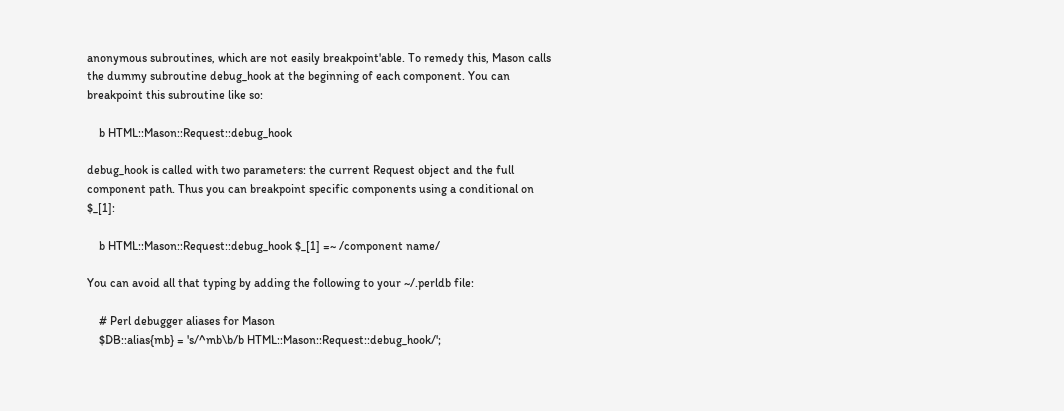anonymous subroutines, which are not easily breakpoint'able. To remedy this, Mason calls the dummy subroutine debug_hook at the beginning of each component. You can breakpoint this subroutine like so:

    b HTML::Mason::Request::debug_hook

debug_hook is called with two parameters: the current Request object and the full component path. Thus you can breakpoint specific components using a conditional on $_[1]:

    b HTML::Mason::Request::debug_hook $_[1] =~ /component name/

You can avoid all that typing by adding the following to your ~/.perldb file:

    # Perl debugger aliases for Mason
    $DB::alias{mb} = 's/^mb\b/b HTML::Mason::Request::debug_hook/';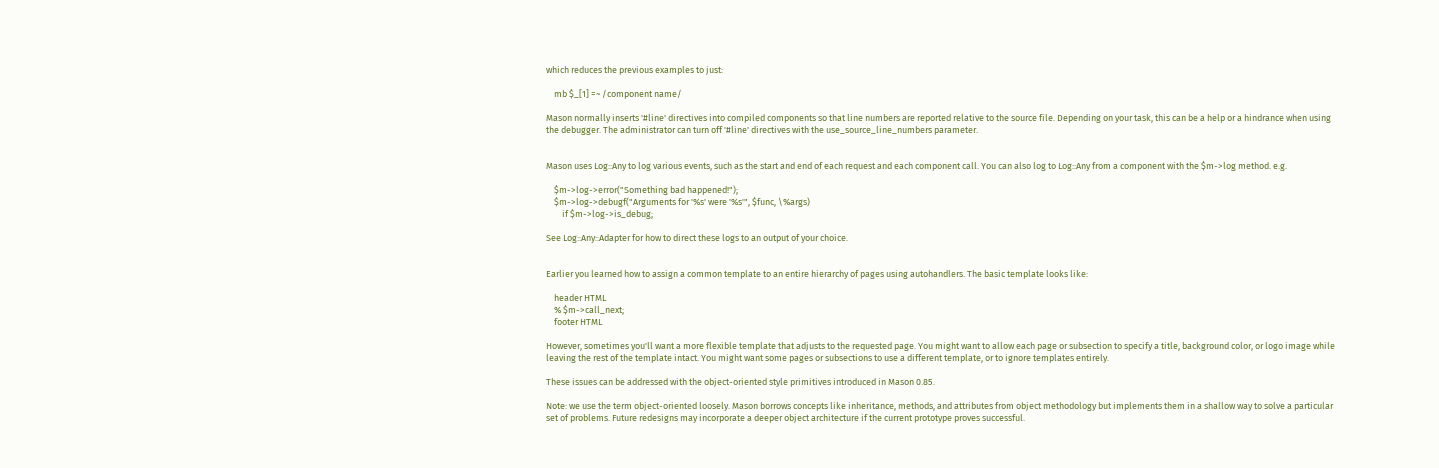which reduces the previous examples to just:

    mb $_[1] =~ /component name/

Mason normally inserts '#line' directives into compiled components so that line numbers are reported relative to the source file. Depending on your task, this can be a help or a hindrance when using the debugger. The administrator can turn off '#line' directives with the use_source_line_numbers parameter.


Mason uses Log::Any to log various events, such as the start and end of each request and each component call. You can also log to Log::Any from a component with the $m->log method. e.g.

    $m->log->error("Something bad happened!");
    $m->log->debugf("Arguments for '%s' were '%s'", $func, \%args)
        if $m->log->is_debug;

See Log::Any::Adapter for how to direct these logs to an output of your choice.


Earlier you learned how to assign a common template to an entire hierarchy of pages using autohandlers. The basic template looks like:

    header HTML
    % $m->call_next;
    footer HTML

However, sometimes you'll want a more flexible template that adjusts to the requested page. You might want to allow each page or subsection to specify a title, background color, or logo image while leaving the rest of the template intact. You might want some pages or subsections to use a different template, or to ignore templates entirely.

These issues can be addressed with the object-oriented style primitives introduced in Mason 0.85.

Note: we use the term object-oriented loosely. Mason borrows concepts like inheritance, methods, and attributes from object methodology but implements them in a shallow way to solve a particular set of problems. Future redesigns may incorporate a deeper object architecture if the current prototype proves successful.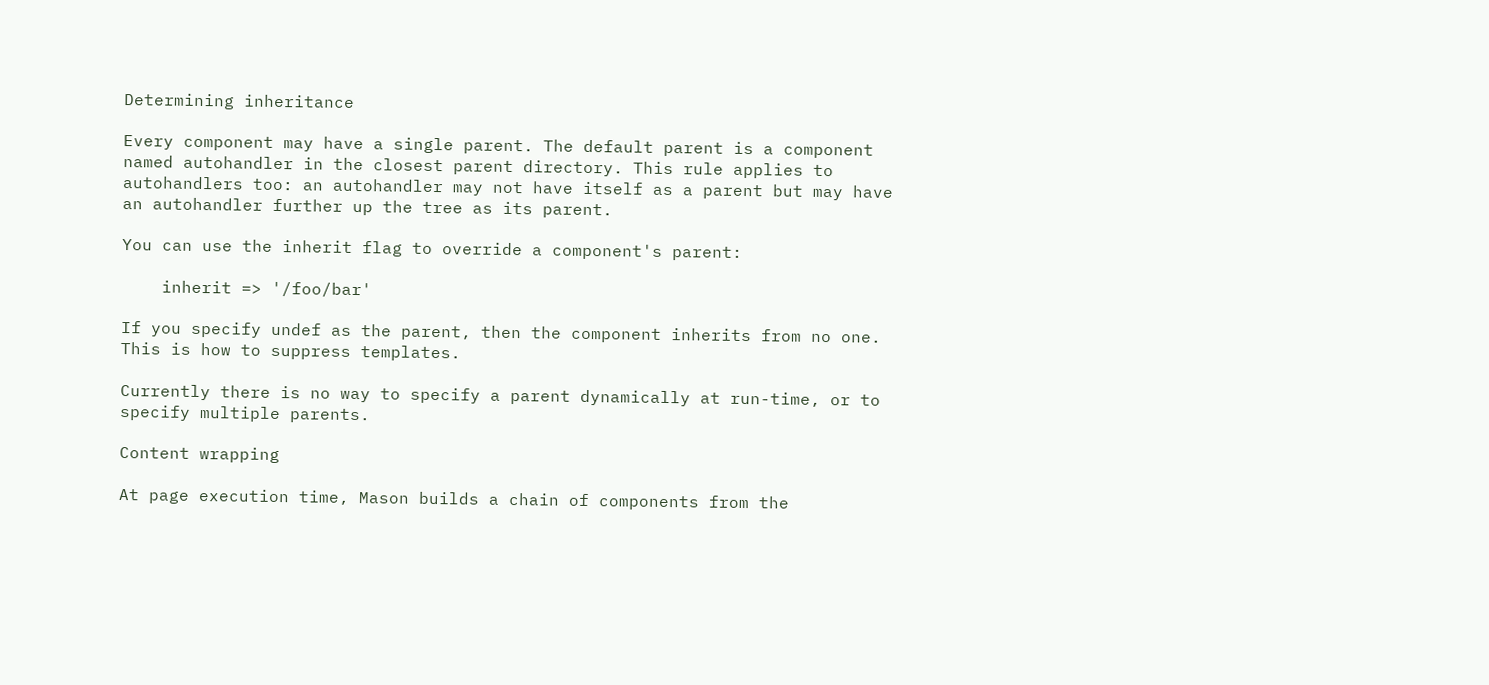Determining inheritance

Every component may have a single parent. The default parent is a component named autohandler in the closest parent directory. This rule applies to autohandlers too: an autohandler may not have itself as a parent but may have an autohandler further up the tree as its parent.

You can use the inherit flag to override a component's parent:

    inherit => '/foo/bar'

If you specify undef as the parent, then the component inherits from no one. This is how to suppress templates.

Currently there is no way to specify a parent dynamically at run-time, or to specify multiple parents.

Content wrapping

At page execution time, Mason builds a chain of components from the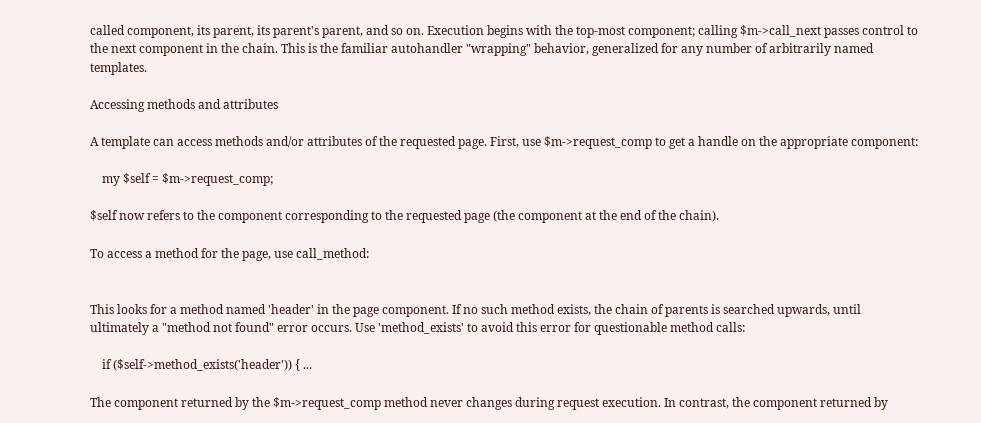called component, its parent, its parent's parent, and so on. Execution begins with the top-most component; calling $m->call_next passes control to the next component in the chain. This is the familiar autohandler "wrapping" behavior, generalized for any number of arbitrarily named templates.

Accessing methods and attributes

A template can access methods and/or attributes of the requested page. First, use $m->request_comp to get a handle on the appropriate component:

    my $self = $m->request_comp;

$self now refers to the component corresponding to the requested page (the component at the end of the chain).

To access a method for the page, use call_method:


This looks for a method named 'header' in the page component. If no such method exists, the chain of parents is searched upwards, until ultimately a "method not found" error occurs. Use 'method_exists' to avoid this error for questionable method calls:

    if ($self->method_exists('header')) { ...

The component returned by the $m->request_comp method never changes during request execution. In contrast, the component returned by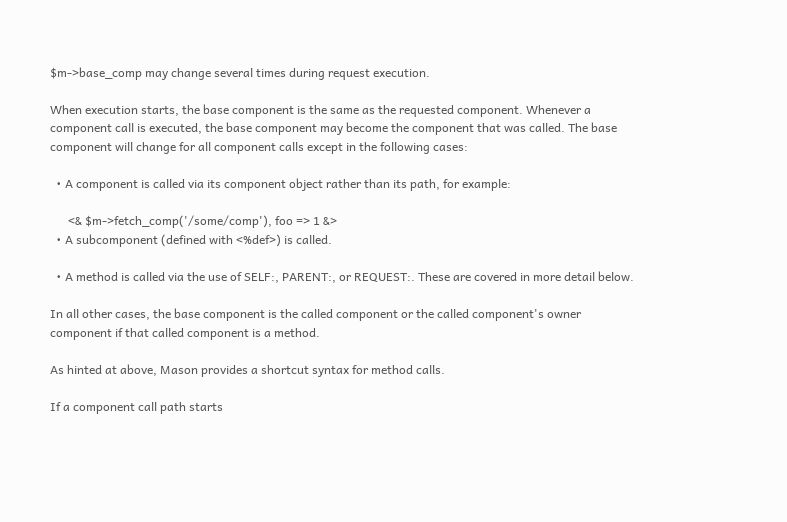$m->base_comp may change several times during request execution.

When execution starts, the base component is the same as the requested component. Whenever a component call is executed, the base component may become the component that was called. The base component will change for all component calls except in the following cases:

  • A component is called via its component object rather than its path, for example:

      <& $m->fetch_comp('/some/comp'), foo => 1 &>
  • A subcomponent (defined with <%def>) is called.

  • A method is called via the use of SELF:, PARENT:, or REQUEST:. These are covered in more detail below.

In all other cases, the base component is the called component or the called component's owner component if that called component is a method.

As hinted at above, Mason provides a shortcut syntax for method calls.

If a component call path starts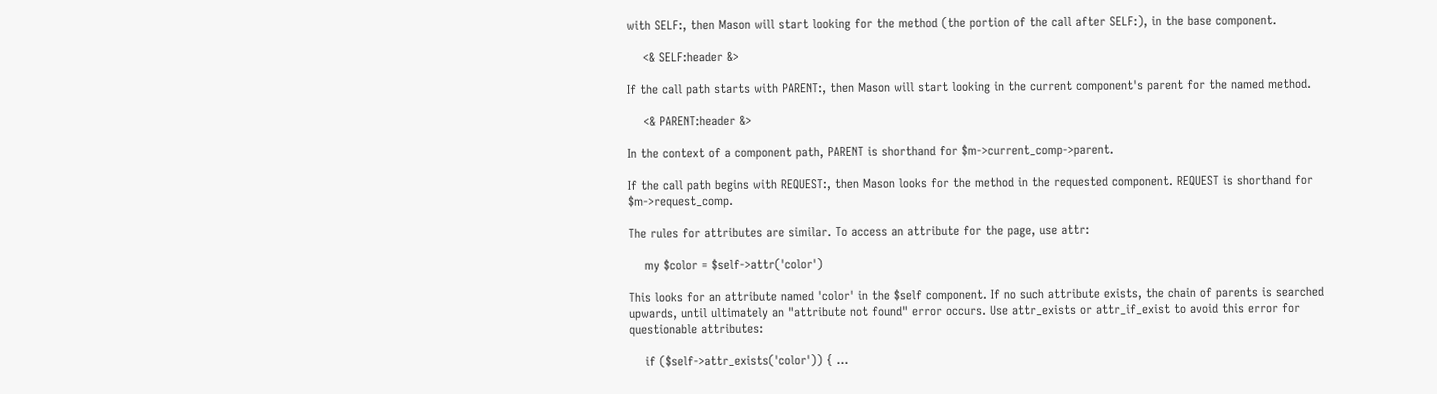with SELF:, then Mason will start looking for the method (the portion of the call after SELF:), in the base component.

    <& SELF:header &>

If the call path starts with PARENT:, then Mason will start looking in the current component's parent for the named method.

    <& PARENT:header &>

In the context of a component path, PARENT is shorthand for $m->current_comp->parent.

If the call path begins with REQUEST:, then Mason looks for the method in the requested component. REQUEST is shorthand for $m->request_comp.

The rules for attributes are similar. To access an attribute for the page, use attr:

    my $color = $self->attr('color')

This looks for an attribute named 'color' in the $self component. If no such attribute exists, the chain of parents is searched upwards, until ultimately an "attribute not found" error occurs. Use attr_exists or attr_if_exist to avoid this error for questionable attributes:

    if ($self->attr_exists('color')) { ...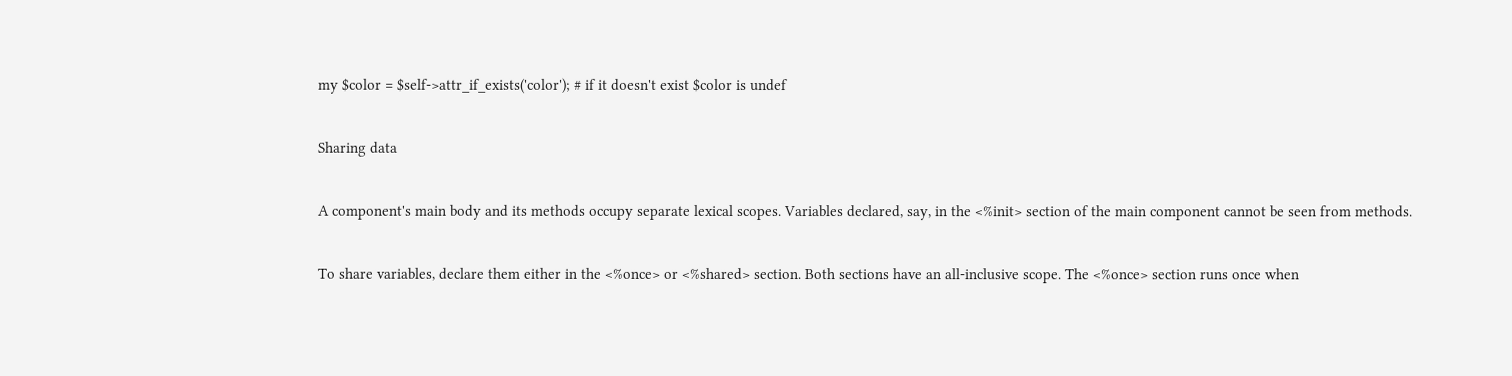my $color = $self->attr_if_exists('color'); # if it doesn't exist $color is undef

Sharing data

A component's main body and its methods occupy separate lexical scopes. Variables declared, say, in the <%init> section of the main component cannot be seen from methods.

To share variables, declare them either in the <%once> or <%shared> section. Both sections have an all-inclusive scope. The <%once> section runs once when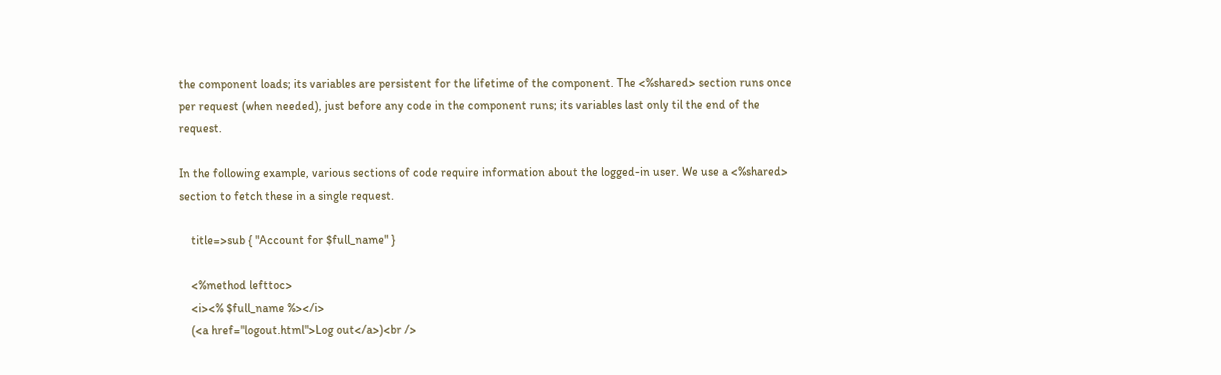the component loads; its variables are persistent for the lifetime of the component. The <%shared> section runs once per request (when needed), just before any code in the component runs; its variables last only til the end of the request.

In the following example, various sections of code require information about the logged-in user. We use a <%shared> section to fetch these in a single request.

    title=>sub { "Account for $full_name" }

    <%method lefttoc>
    <i><% $full_name %></i>
    (<a href="logout.html">Log out</a>)<br />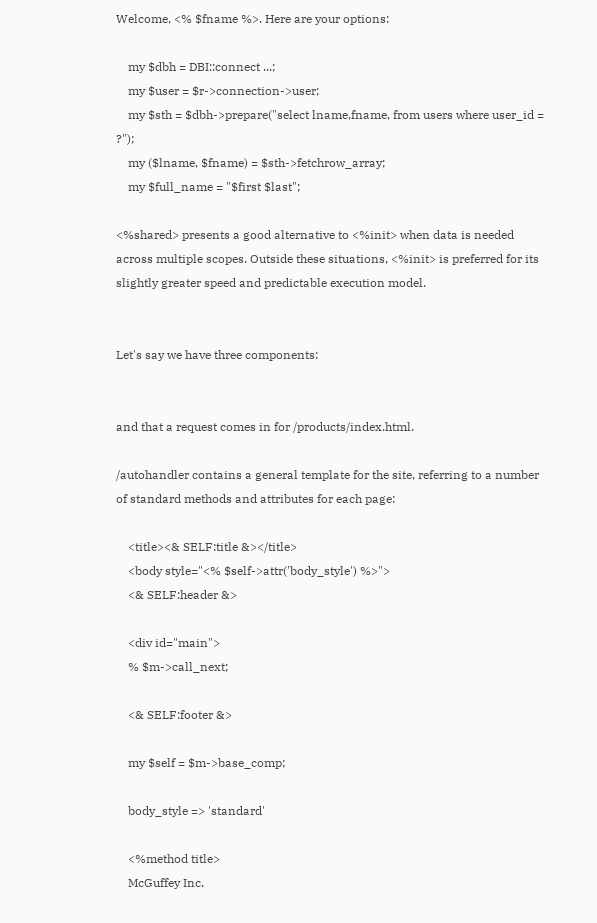Welcome, <% $fname %>. Here are your options:

    my $dbh = DBI::connect ...;
    my $user = $r->connection->user;
    my $sth = $dbh->prepare("select lname,fname, from users where user_id = ?");
    my ($lname, $fname) = $sth->fetchrow_array;
    my $full_name = "$first $last";

<%shared> presents a good alternative to <%init> when data is needed across multiple scopes. Outside these situations, <%init> is preferred for its slightly greater speed and predictable execution model.


Let's say we have three components:


and that a request comes in for /products/index.html.

/autohandler contains a general template for the site, referring to a number of standard methods and attributes for each page:

    <title><& SELF:title &></title>
    <body style="<% $self->attr('body_style') %>">
    <& SELF:header &>

    <div id="main">
    % $m->call_next;

    <& SELF:footer &>

    my $self = $m->base_comp;

    body_style => 'standard'

    <%method title>
    McGuffey Inc.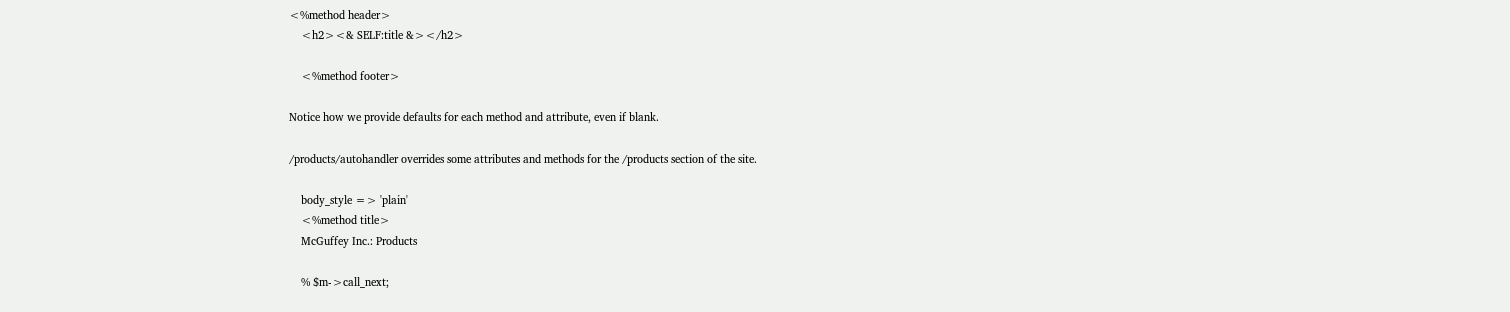<%method header>
    <h2><& SELF:title &></h2>

    <%method footer>

Notice how we provide defaults for each method and attribute, even if blank.

/products/autohandler overrides some attributes and methods for the /products section of the site.

    body_style => 'plain'
    <%method title>
    McGuffey Inc.: Products

    % $m->call_next;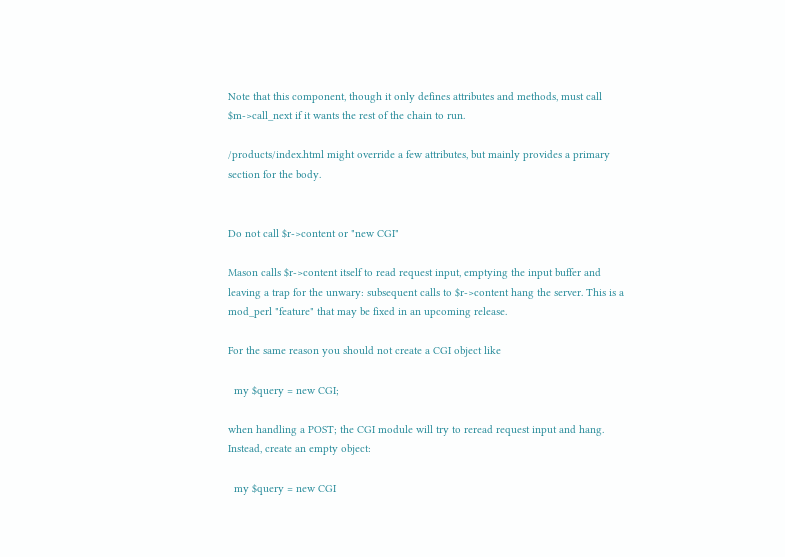Note that this component, though it only defines attributes and methods, must call $m->call_next if it wants the rest of the chain to run.

/products/index.html might override a few attributes, but mainly provides a primary section for the body.


Do not call $r->content or "new CGI"

Mason calls $r->content itself to read request input, emptying the input buffer and leaving a trap for the unwary: subsequent calls to $r->content hang the server. This is a mod_perl "feature" that may be fixed in an upcoming release.

For the same reason you should not create a CGI object like

  my $query = new CGI;

when handling a POST; the CGI module will try to reread request input and hang. Instead, create an empty object:

  my $query = new CGI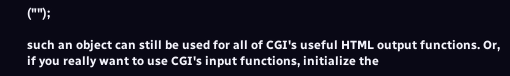("");

such an object can still be used for all of CGI's useful HTML output functions. Or, if you really want to use CGI's input functions, initialize the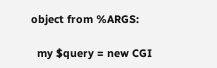object from %ARGS:

  my $query = new CGI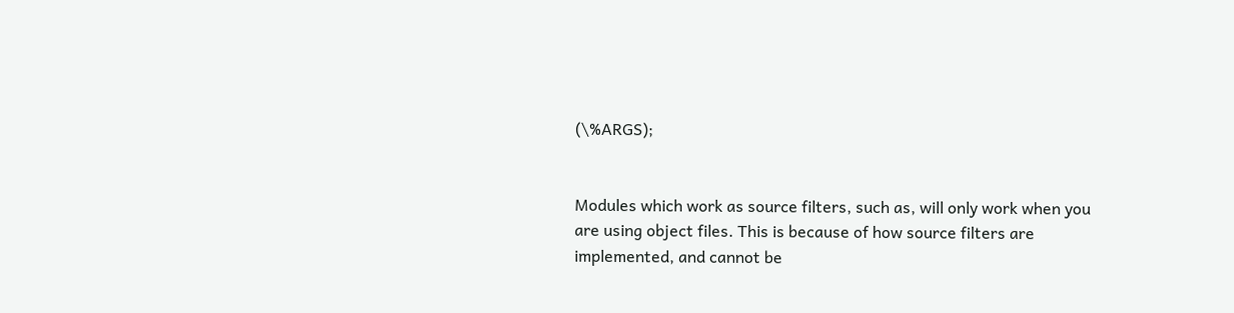(\%ARGS);


Modules which work as source filters, such as, will only work when you are using object files. This is because of how source filters are implemented, and cannot be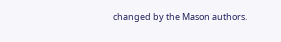changed by the Mason authors.